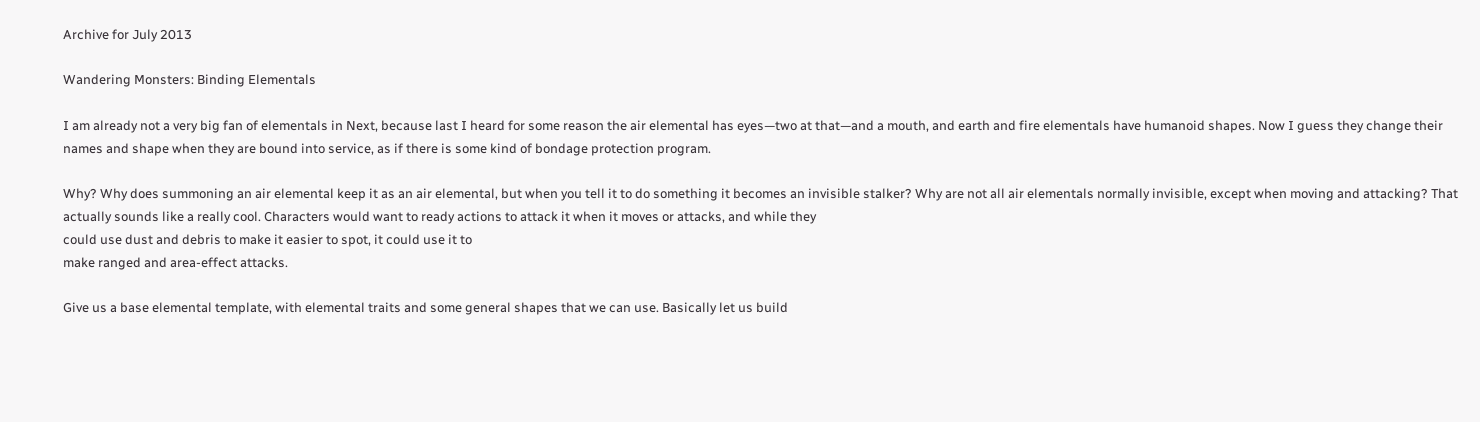Archive for July 2013

Wandering Monsters: Binding Elementals

I am already not a very big fan of elementals in Next, because last I heard for some reason the air elemental has eyes—two at that—and a mouth, and earth and fire elementals have humanoid shapes. Now I guess they change their names and shape when they are bound into service, as if there is some kind of bondage protection program.

Why? Why does summoning an air elemental keep it as an air elemental, but when you tell it to do something it becomes an invisible stalker? Why are not all air elementals normally invisible, except when moving and attacking? That actually sounds like a really cool. Characters would want to ready actions to attack it when it moves or attacks, and while they
could use dust and debris to make it easier to spot, it could use it to
make ranged and area-effect attacks.

Give us a base elemental template, with elemental traits and some general shapes that we can use. Basically let us build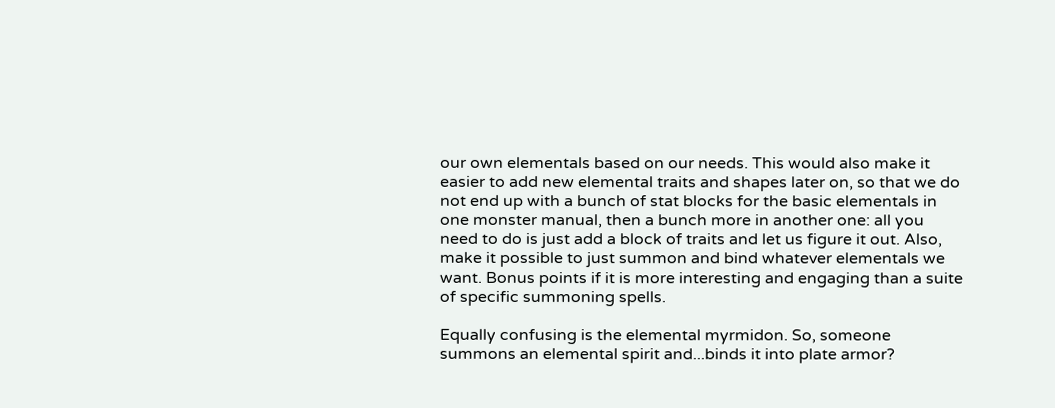our own elementals based on our needs. This would also make it easier to add new elemental traits and shapes later on, so that we do not end up with a bunch of stat blocks for the basic elementals in one monster manual, then a bunch more in another one: all you need to do is just add a block of traits and let us figure it out. Also, make it possible to just summon and bind whatever elementals we want. Bonus points if it is more interesting and engaging than a suite of specific summoning spells.

Equally confusing is the elemental myrmidon. So, someone summons an elemental spirit and...binds it into plate armor?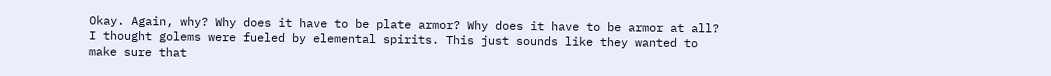Okay. Again, why? Why does it have to be plate armor? Why does it have to be armor at all? I thought golems were fueled by elemental spirits. This just sounds like they wanted to make sure that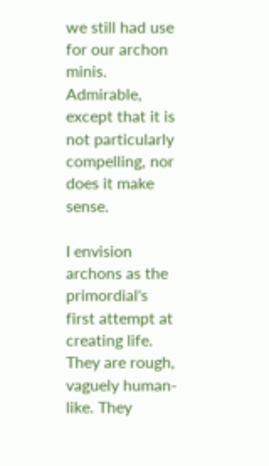we still had use for our archon minis. Admirable, except that it is not particularly compelling, nor does it make sense.

I envision archons as the primordial's first attempt at creating life. They are rough, vaguely human-like. They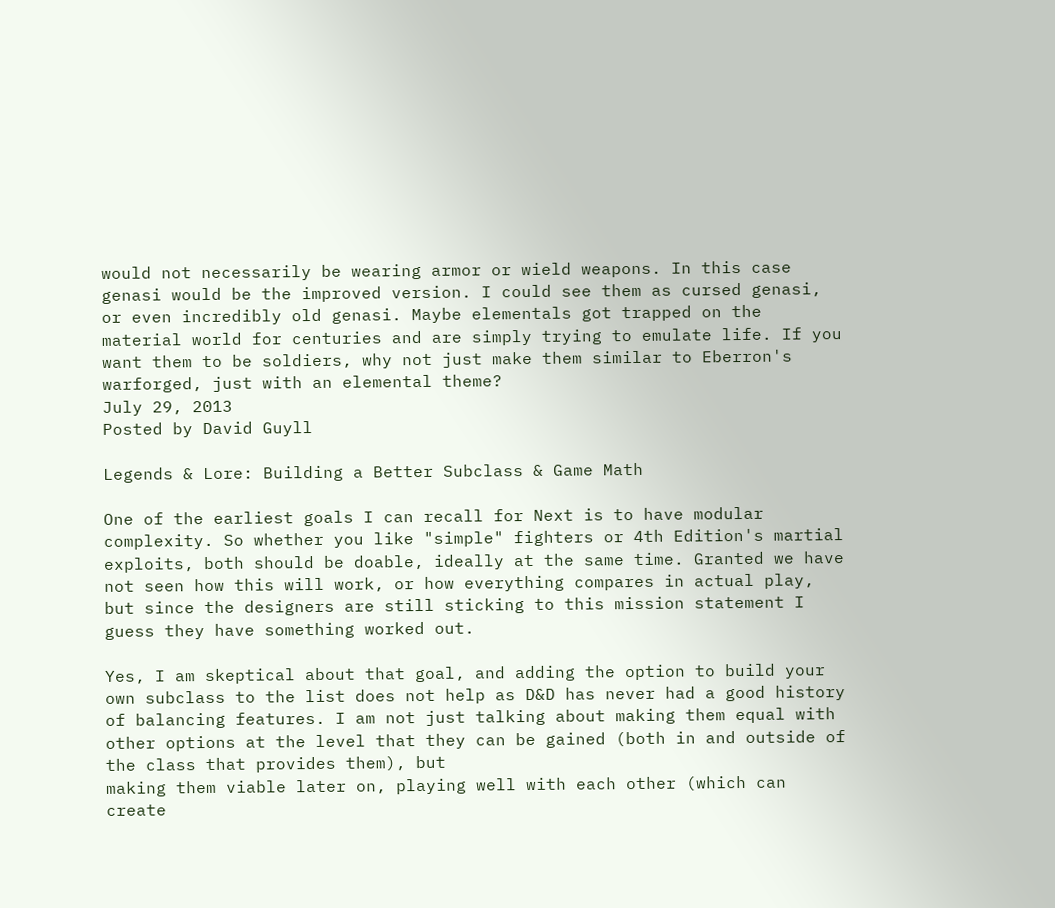would not necessarily be wearing armor or wield weapons. In this case genasi would be the improved version. I could see them as cursed genasi, or even incredibly old genasi. Maybe elementals got trapped on the material world for centuries and are simply trying to emulate life. If you want them to be soldiers, why not just make them similar to Eberron's warforged, just with an elemental theme?
July 29, 2013
Posted by David Guyll

Legends & Lore: Building a Better Subclass & Game Math

One of the earliest goals I can recall for Next is to have modular complexity. So whether you like "simple" fighters or 4th Edition's martial exploits, both should be doable, ideally at the same time. Granted we have not seen how this will work, or how everything compares in actual play, but since the designers are still sticking to this mission statement I guess they have something worked out.

Yes, I am skeptical about that goal, and adding the option to build your own subclass to the list does not help as D&D has never had a good history of balancing features. I am not just talking about making them equal with other options at the level that they can be gained (both in and outside of the class that provides them), but
making them viable later on, playing well with each other (which can
create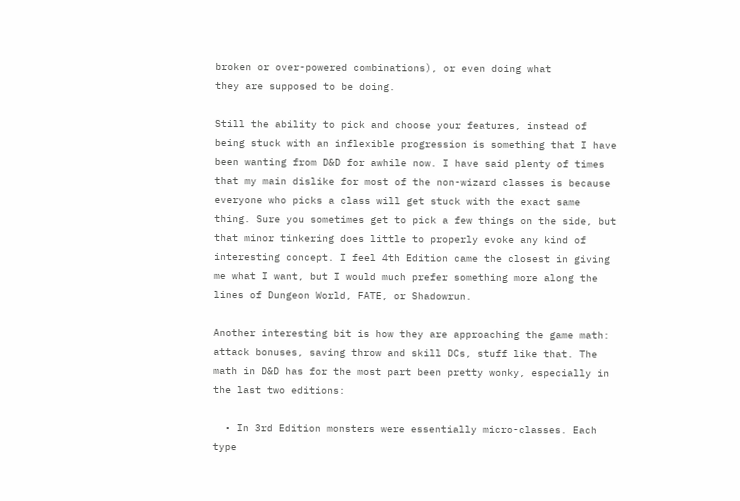broken or over-powered combinations), or even doing what
they are supposed to be doing.

Still the ability to pick and choose your features, instead of being stuck with an inflexible progression is something that I have been wanting from D&D for awhile now. I have said plenty of times that my main dislike for most of the non-wizard classes is because everyone who picks a class will get stuck with the exact same thing. Sure you sometimes get to pick a few things on the side, but that minor tinkering does little to properly evoke any kind of interesting concept. I feel 4th Edition came the closest in giving me what I want, but I would much prefer something more along the lines of Dungeon World, FATE, or Shadowrun.

Another interesting bit is how they are approaching the game math: attack bonuses, saving throw and skill DCs, stuff like that. The math in D&D has for the most part been pretty wonky, especially in the last two editions:

  • In 3rd Edition monsters were essentially micro-classes. Each type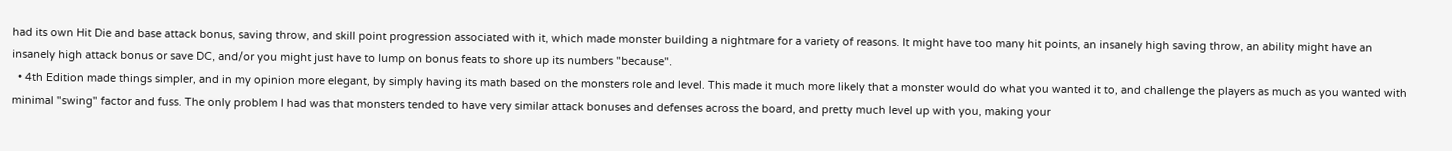had its own Hit Die and base attack bonus, saving throw, and skill point progression associated with it, which made monster building a nightmare for a variety of reasons. It might have too many hit points, an insanely high saving throw, an ability might have an insanely high attack bonus or save DC, and/or you might just have to lump on bonus feats to shore up its numbers "because".
  • 4th Edition made things simpler, and in my opinion more elegant, by simply having its math based on the monsters role and level. This made it much more likely that a monster would do what you wanted it to, and challenge the players as much as you wanted with minimal "swing" factor and fuss. The only problem I had was that monsters tended to have very similar attack bonuses and defenses across the board, and pretty much level up with you, making your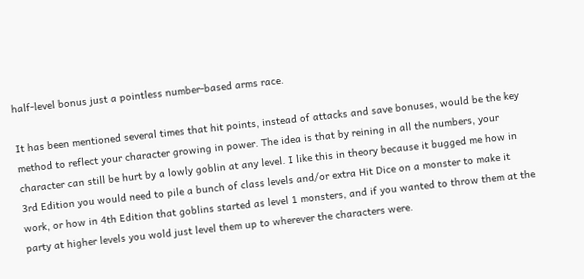half-level bonus just a pointless number-based arms race.

It has been mentioned several times that hit points, instead of attacks and save bonuses, would be the key method to reflect your character growing in power. The idea is that by reining in all the numbers, your character can still be hurt by a lowly goblin at any level. I like this in theory because it bugged me how in 3rd Edition you would need to pile a bunch of class levels and/or extra Hit Dice on a monster to make it work, or how in 4th Edition that goblins started as level 1 monsters, and if you wanted to throw them at the party at higher levels you wold just level them up to wherever the characters were.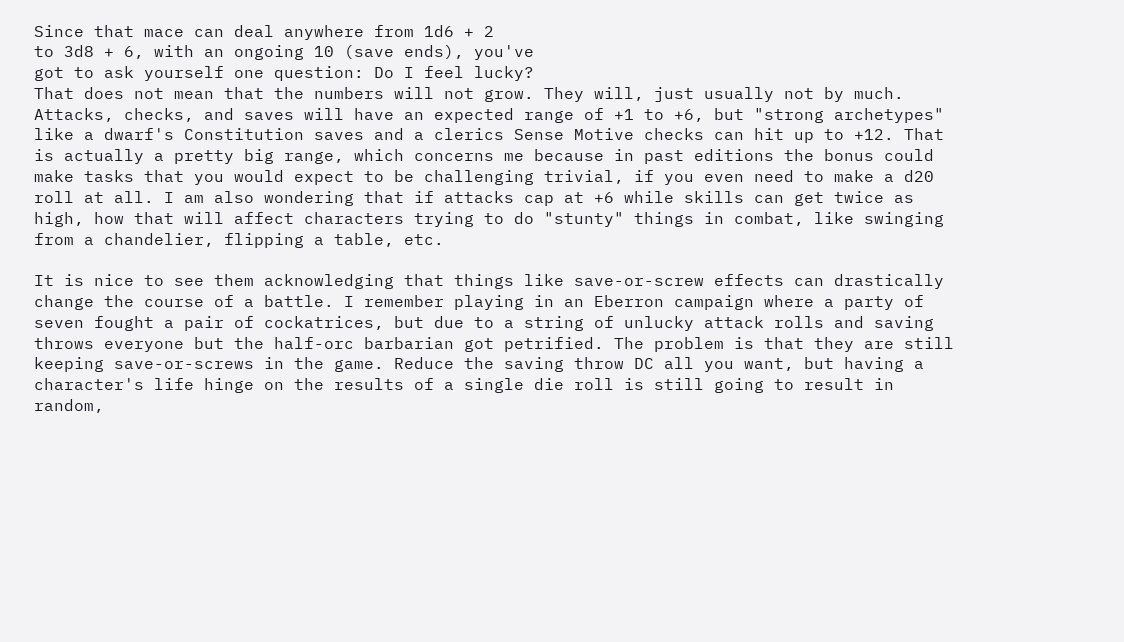Since that mace can deal anywhere from 1d6 + 2
to 3d8 + 6, with an ongoing 10 (save ends), you've
got to ask yourself one question: Do I feel lucky?
That does not mean that the numbers will not grow. They will, just usually not by much. Attacks, checks, and saves will have an expected range of +1 to +6, but "strong archetypes" like a dwarf's Constitution saves and a clerics Sense Motive checks can hit up to +12. That is actually a pretty big range, which concerns me because in past editions the bonus could make tasks that you would expect to be challenging trivial, if you even need to make a d20 roll at all. I am also wondering that if attacks cap at +6 while skills can get twice as high, how that will affect characters trying to do "stunty" things in combat, like swinging from a chandelier, flipping a table, etc.

It is nice to see them acknowledging that things like save-or-screw effects can drastically change the course of a battle. I remember playing in an Eberron campaign where a party of seven fought a pair of cockatrices, but due to a string of unlucky attack rolls and saving throws everyone but the half-orc barbarian got petrified. The problem is that they are still keeping save-or-screws in the game. Reduce the saving throw DC all you want, but having a character's life hinge on the results of a single die roll is still going to result in random,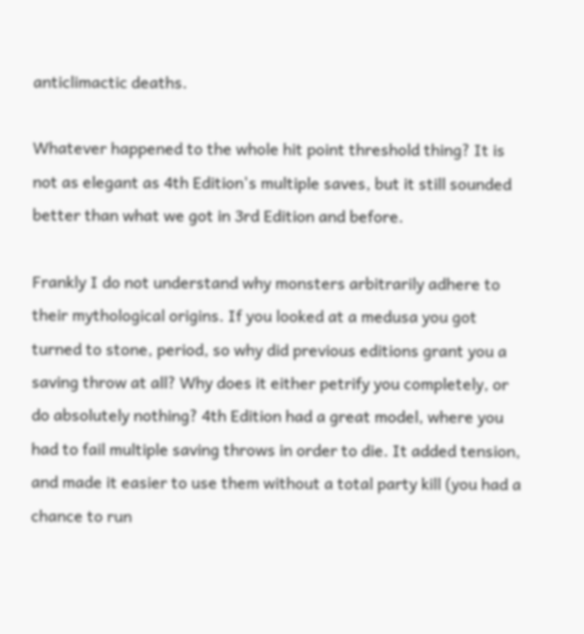anticlimactic deaths.

Whatever happened to the whole hit point threshold thing? It is not as elegant as 4th Edition's multiple saves, but it still sounded better than what we got in 3rd Edition and before.

Frankly I do not understand why monsters arbitrarily adhere to their mythological origins. If you looked at a medusa you got turned to stone, period, so why did previous editions grant you a saving throw at all? Why does it either petrify you completely, or do absolutely nothing? 4th Edition had a great model, where you had to fail multiple saving throws in order to die. It added tension, and made it easier to use them without a total party kill (you had a chance to run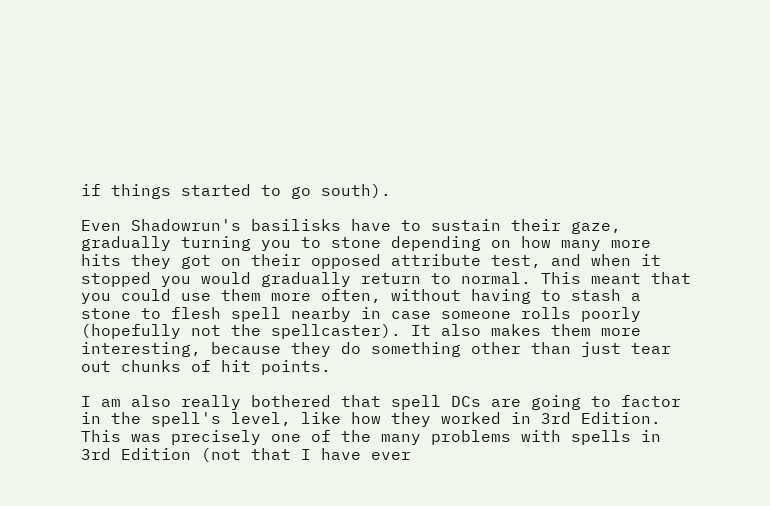if things started to go south).

Even Shadowrun's basilisks have to sustain their gaze, gradually turning you to stone depending on how many more hits they got on their opposed attribute test, and when it stopped you would gradually return to normal. This meant that you could use them more often, without having to stash a stone to flesh spell nearby in case someone rolls poorly (hopefully not the spellcaster). It also makes them more interesting, because they do something other than just tear out chunks of hit points.

I am also really bothered that spell DCs are going to factor in the spell's level, like how they worked in 3rd Edition. This was precisely one of the many problems with spells in 3rd Edition (not that I have ever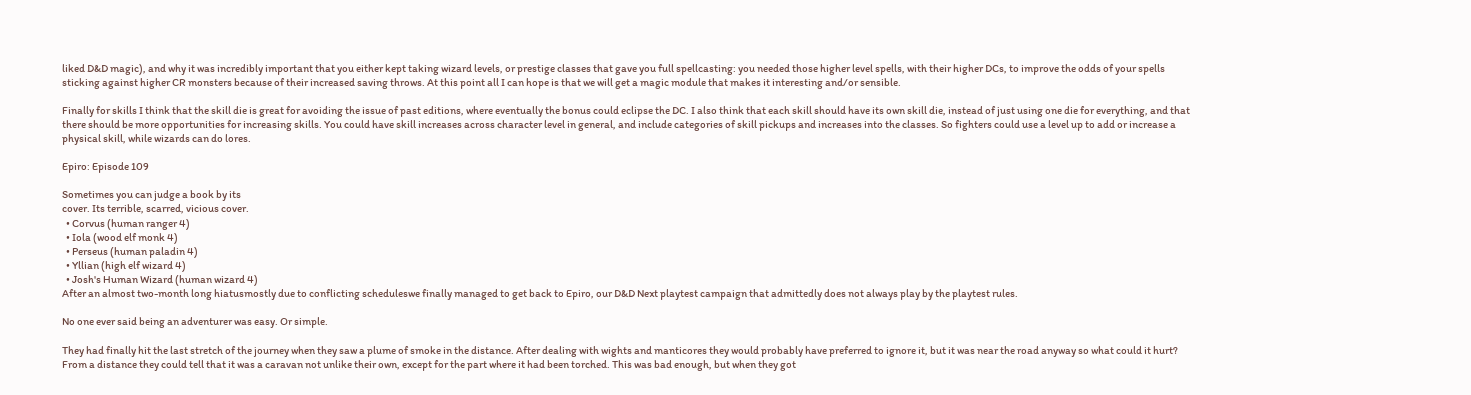liked D&D magic), and why it was incredibly important that you either kept taking wizard levels, or prestige classes that gave you full spellcasting: you needed those higher level spells, with their higher DCs, to improve the odds of your spells sticking against higher CR monsters because of their increased saving throws. At this point all I can hope is that we will get a magic module that makes it interesting and/or sensible.

Finally for skills I think that the skill die is great for avoiding the issue of past editions, where eventually the bonus could eclipse the DC. I also think that each skill should have its own skill die, instead of just using one die for everything, and that there should be more opportunities for increasing skills. You could have skill increases across character level in general, and include categories of skill pickups and increases into the classes. So fighters could use a level up to add or increase a physical skill, while wizards can do lores.

Epiro: Episode 109

Sometimes you can judge a book by its
cover. Its terrible, scarred, vicious cover.
  • Corvus (human ranger 4)
  • Iola (wood elf monk 4)
  • Perseus (human paladin 4)
  • Yllian (high elf wizard 4)
  • Josh's Human Wizard (human wizard 4)
After an almost two-month long hiatusmostly due to conflicting scheduleswe finally managed to get back to Epiro, our D&D Next playtest campaign that admittedly does not always play by the playtest rules.

No one ever said being an adventurer was easy. Or simple.

They had finally hit the last stretch of the journey when they saw a plume of smoke in the distance. After dealing with wights and manticores they would probably have preferred to ignore it, but it was near the road anyway so what could it hurt? From a distance they could tell that it was a caravan not unlike their own, except for the part where it had been torched. This was bad enough, but when they got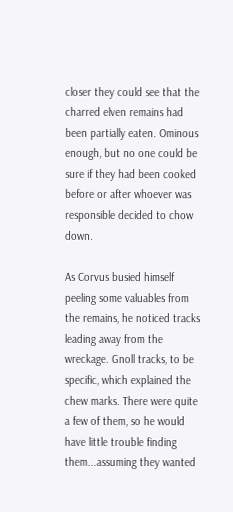closer they could see that the charred elven remains had been partially eaten. Ominous enough, but no one could be sure if they had been cooked before or after whoever was responsible decided to chow down.

As Corvus busied himself peeling some valuables from the remains, he noticed tracks leading away from the wreckage. Gnoll tracks, to be specific, which explained the chew marks. There were quite a few of them, so he would have little trouble finding them...assuming they wanted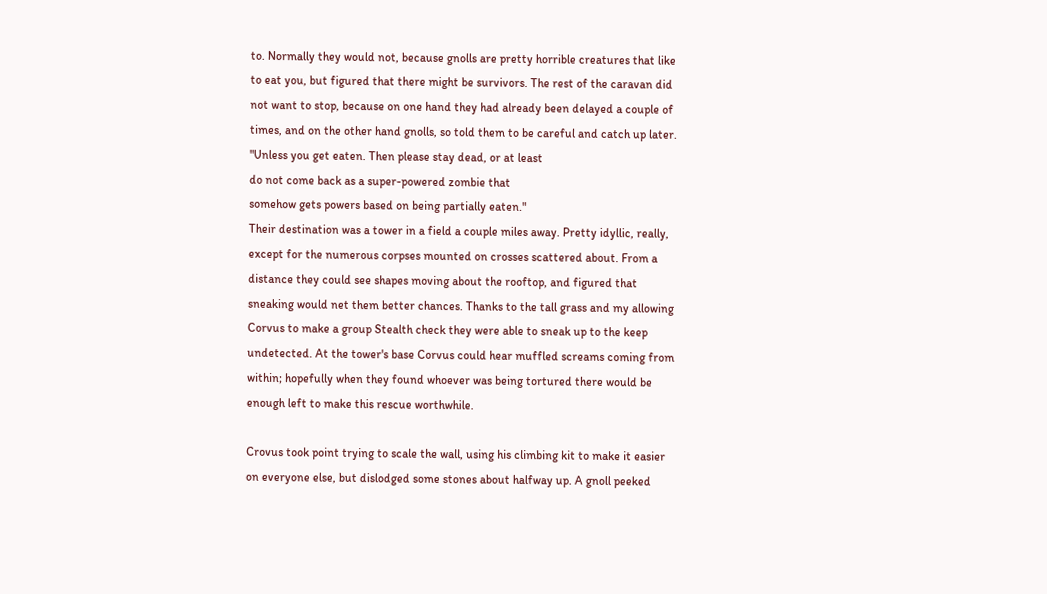to. Normally they would not, because gnolls are pretty horrible creatures that like to eat you, but figured that there might be survivors. The rest of the caravan did not want to stop, because on one hand they had already been delayed a couple of times, and on the other hand gnolls, so told them to be careful and catch up later.
"Unless you get eaten. Then please stay dead, or at least
do not come back as a super-powered zombie that
somehow gets powers based on being partially eaten."
Their destination was a tower in a field a couple miles away. Pretty idyllic, really, except for the numerous corpses mounted on crosses scattered about. From a distance they could see shapes moving about the rooftop, and figured that sneaking would net them better chances. Thanks to the tall grass and my allowing Corvus to make a group Stealth check they were able to sneak up to the keep undetected. At the tower's base Corvus could hear muffled screams coming from within; hopefully when they found whoever was being tortured there would be enough left to make this rescue worthwhile.

Crovus took point trying to scale the wall, using his climbing kit to make it easier on everyone else, but dislodged some stones about halfway up. A gnoll peeked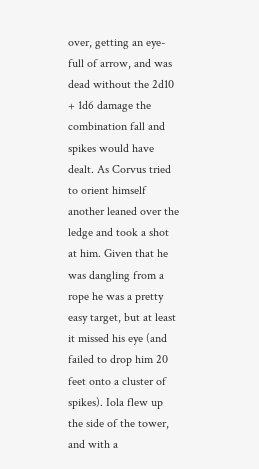over, getting an eye-full of arrow, and was dead without the 2d10 + 1d6 damage the combination fall and spikes would have dealt. As Corvus tried to orient himself another leaned over the ledge and took a shot at him. Given that he was dangling from a rope he was a pretty easy target, but at least it missed his eye (and failed to drop him 20 feet onto a cluster of spikes). Iola flew up the side of the tower, and with a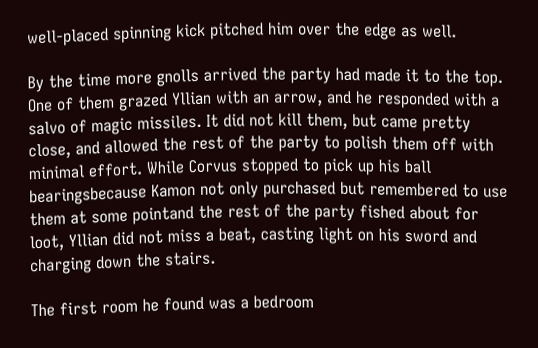well-placed spinning kick pitched him over the edge as well.

By the time more gnolls arrived the party had made it to the top. One of them grazed Yllian with an arrow, and he responded with a salvo of magic missiles. It did not kill them, but came pretty close, and allowed the rest of the party to polish them off with minimal effort. While Corvus stopped to pick up his ball bearingsbecause Kamon not only purchased but remembered to use them at some pointand the rest of the party fished about for loot, Yllian did not miss a beat, casting light on his sword and charging down the stairs.

The first room he found was a bedroom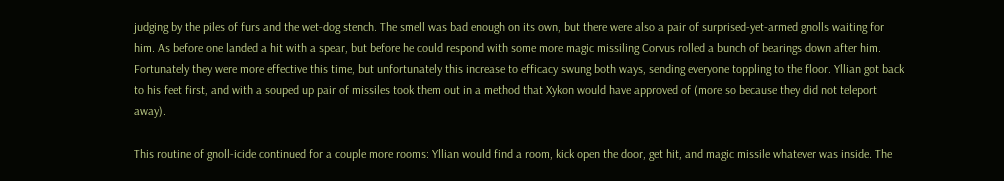judging by the piles of furs and the wet-dog stench. The smell was bad enough on its own, but there were also a pair of surprised-yet-armed gnolls waiting for him. As before one landed a hit with a spear, but before he could respond with some more magic missiling Corvus rolled a bunch of bearings down after him. Fortunately they were more effective this time, but unfortunately this increase to efficacy swung both ways, sending everyone toppling to the floor. Yllian got back to his feet first, and with a souped up pair of missiles took them out in a method that Xykon would have approved of (more so because they did not teleport away).

This routine of gnoll-icide continued for a couple more rooms: Yllian would find a room, kick open the door, get hit, and magic missile whatever was inside. The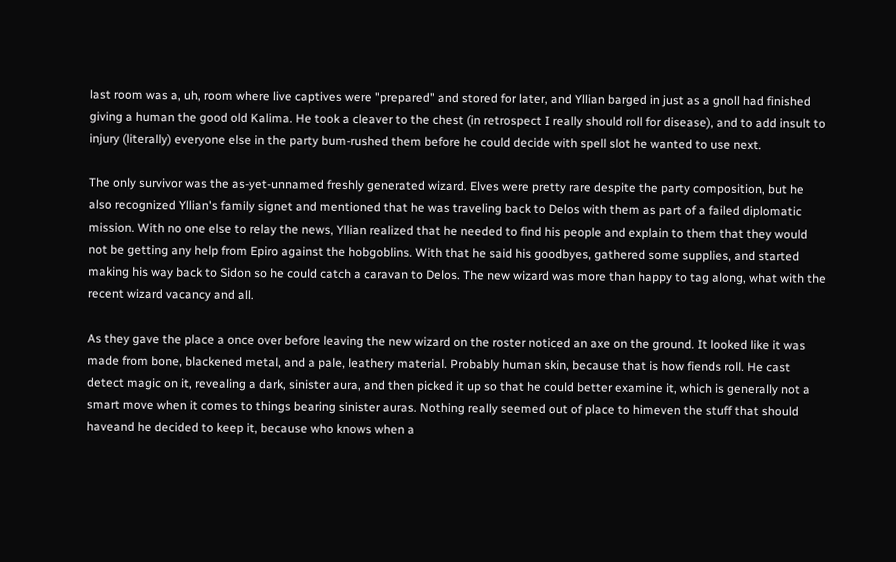last room was a, uh, room where live captives were "prepared" and stored for later, and Yllian barged in just as a gnoll had finished giving a human the good old Kalima. He took a cleaver to the chest (in retrospect I really should roll for disease), and to add insult to injury (literally) everyone else in the party bum-rushed them before he could decide with spell slot he wanted to use next.

The only survivor was the as-yet-unnamed freshly generated wizard. Elves were pretty rare despite the party composition, but he also recognized Yllian's family signet and mentioned that he was traveling back to Delos with them as part of a failed diplomatic mission. With no one else to relay the news, Yllian realized that he needed to find his people and explain to them that they would not be getting any help from Epiro against the hobgoblins. With that he said his goodbyes, gathered some supplies, and started making his way back to Sidon so he could catch a caravan to Delos. The new wizard was more than happy to tag along, what with the recent wizard vacancy and all.

As they gave the place a once over before leaving the new wizard on the roster noticed an axe on the ground. It looked like it was made from bone, blackened metal, and a pale, leathery material. Probably human skin, because that is how fiends roll. He cast detect magic on it, revealing a dark, sinister aura, and then picked it up so that he could better examine it, which is generally not a smart move when it comes to things bearing sinister auras. Nothing really seemed out of place to himeven the stuff that should haveand he decided to keep it, because who knows when a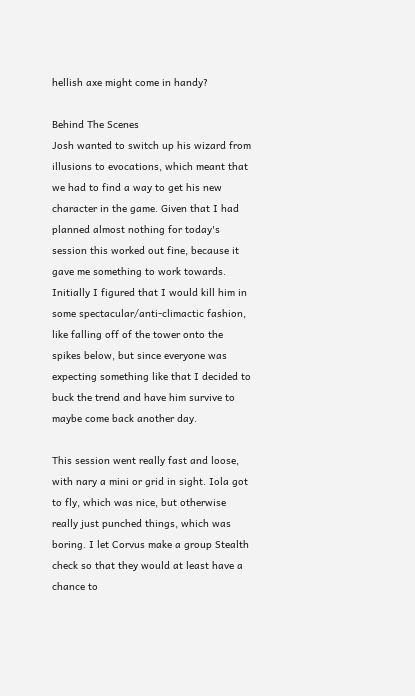hellish axe might come in handy?

Behind The Scenes
Josh wanted to switch up his wizard from illusions to evocations, which meant that we had to find a way to get his new character in the game. Given that I had planned almost nothing for today's session this worked out fine, because it gave me something to work towards. Initially I figured that I would kill him in some spectacular/anti-climactic fashion, like falling off of the tower onto the spikes below, but since everyone was expecting something like that I decided to buck the trend and have him survive to maybe come back another day.

This session went really fast and loose, with nary a mini or grid in sight. Iola got to fly, which was nice, but otherwise really just punched things, which was boring. I let Corvus make a group Stealth check so that they would at least have a chance to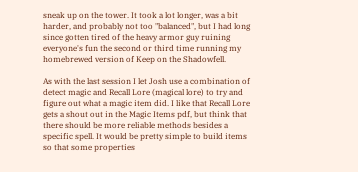sneak up on the tower. It took a lot longer, was a bit harder, and probably not too "balanced", but I had long since gotten tired of the heavy armor guy ruining everyone's fun the second or third time running my homebrewed version of Keep on the Shadowfell.

As with the last session I let Josh use a combination of detect magic and Recall Lore (magical lore) to try and figure out what a magic item did. I like that Recall Lore gets a shout out in the Magic Items pdf, but think that there should be more reliable methods besides a specific spell. It would be pretty simple to build items so that some properties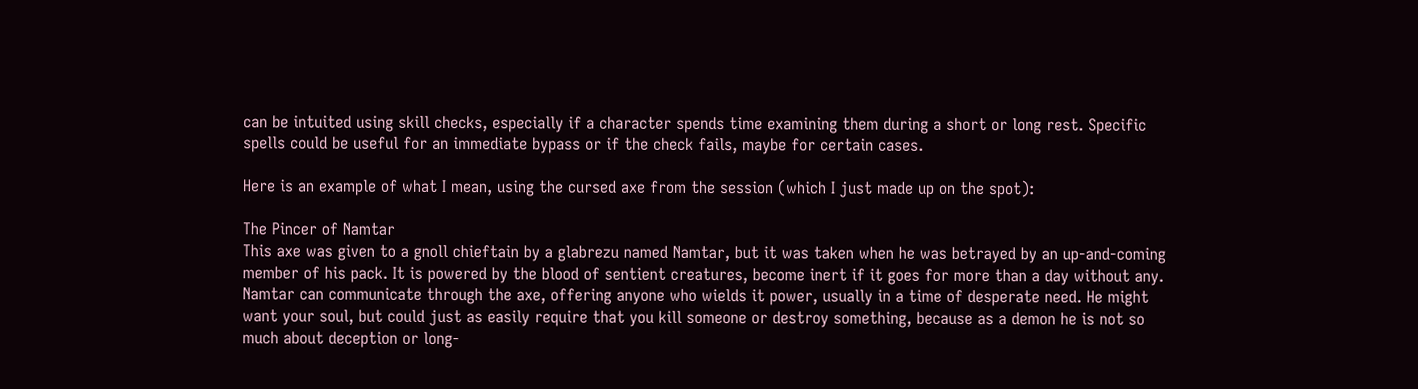can be intuited using skill checks, especially if a character spends time examining them during a short or long rest. Specific spells could be useful for an immediate bypass or if the check fails, maybe for certain cases.

Here is an example of what I mean, using the cursed axe from the session (which I just made up on the spot):

The Pincer of Namtar
This axe was given to a gnoll chieftain by a glabrezu named Namtar, but it was taken when he was betrayed by an up-and-coming member of his pack. It is powered by the blood of sentient creatures, become inert if it goes for more than a day without any. Namtar can communicate through the axe, offering anyone who wields it power, usually in a time of desperate need. He might want your soul, but could just as easily require that you kill someone or destroy something, because as a demon he is not so much about deception or long-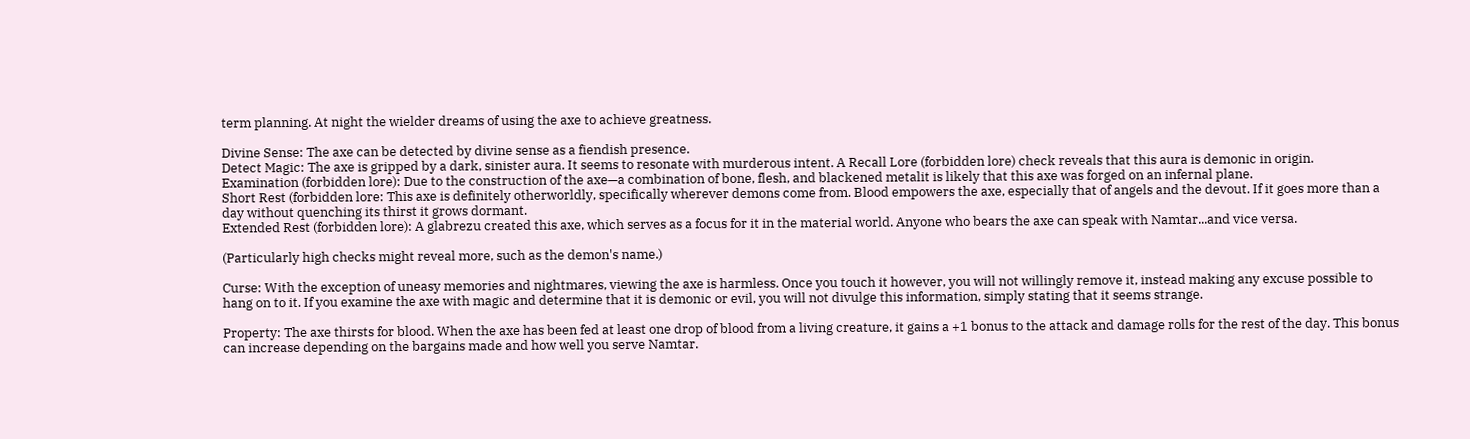term planning. At night the wielder dreams of using the axe to achieve greatness.

Divine Sense: The axe can be detected by divine sense as a fiendish presence.
Detect Magic: The axe is gripped by a dark, sinister aura. It seems to resonate with murderous intent. A Recall Lore (forbidden lore) check reveals that this aura is demonic in origin.
Examination (forbidden lore): Due to the construction of the axe—a combination of bone, flesh, and blackened metalit is likely that this axe was forged on an infernal plane.
Short Rest (forbidden lore: This axe is definitely otherworldly, specifically wherever demons come from. Blood empowers the axe, especially that of angels and the devout. If it goes more than a day without quenching its thirst it grows dormant.
Extended Rest (forbidden lore): A glabrezu created this axe, which serves as a focus for it in the material world. Anyone who bears the axe can speak with Namtar...and vice versa.

(Particularly high checks might reveal more, such as the demon's name.)

Curse: With the exception of uneasy memories and nightmares, viewing the axe is harmless. Once you touch it however, you will not willingly remove it, instead making any excuse possible to hang on to it. If you examine the axe with magic and determine that it is demonic or evil, you will not divulge this information, simply stating that it seems strange.

Property: The axe thirsts for blood. When the axe has been fed at least one drop of blood from a living creature, it gains a +1 bonus to the attack and damage rolls for the rest of the day. This bonus can increase depending on the bargains made and how well you serve Namtar.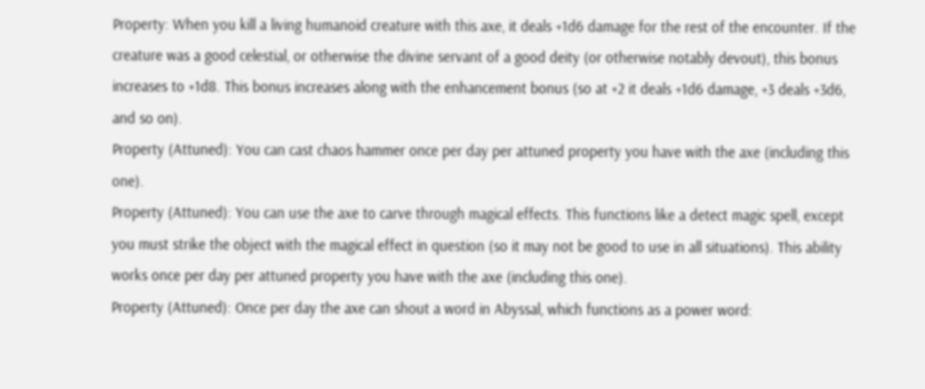Property: When you kill a living humanoid creature with this axe, it deals +1d6 damage for the rest of the encounter. If the creature was a good celestial, or otherwise the divine servant of a good deity (or otherwise notably devout), this bonus increases to +1d8. This bonus increases along with the enhancement bonus (so at +2 it deals +1d6 damage, +3 deals +3d6, and so on).
Property (Attuned): You can cast chaos hammer once per day per attuned property you have with the axe (including this one).
Property (Attuned): You can use the axe to carve through magical effects. This functions like a detect magic spell, except you must strike the object with the magical effect in question (so it may not be good to use in all situations). This ability works once per day per attuned property you have with the axe (including this one).
Property (Attuned): Once per day the axe can shout a word in Abyssal, which functions as a power word: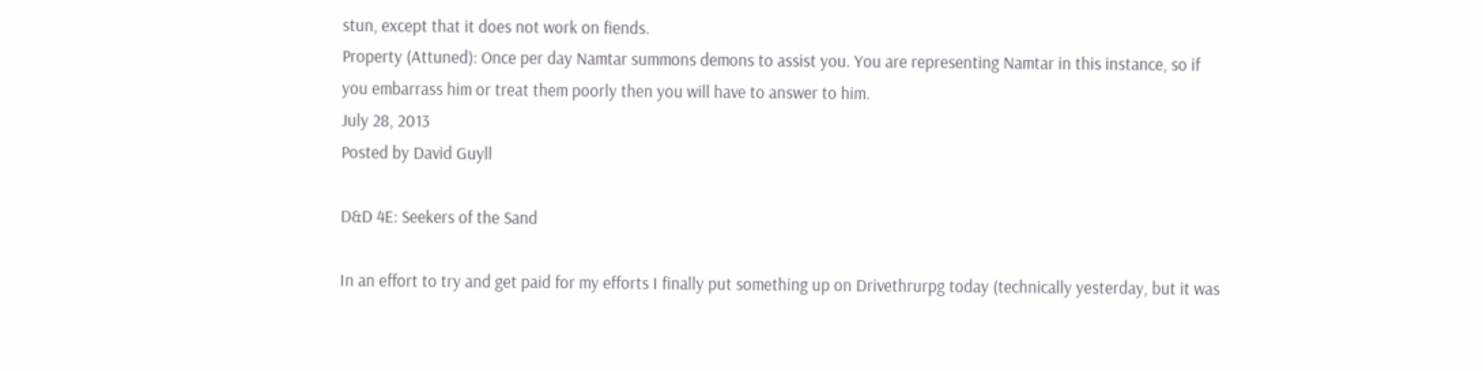stun, except that it does not work on fiends.
Property (Attuned): Once per day Namtar summons demons to assist you. You are representing Namtar in this instance, so if you embarrass him or treat them poorly then you will have to answer to him.
July 28, 2013
Posted by David Guyll

D&D 4E: Seekers of the Sand

In an effort to try and get paid for my efforts I finally put something up on Drivethrurpg today (technically yesterday, but it was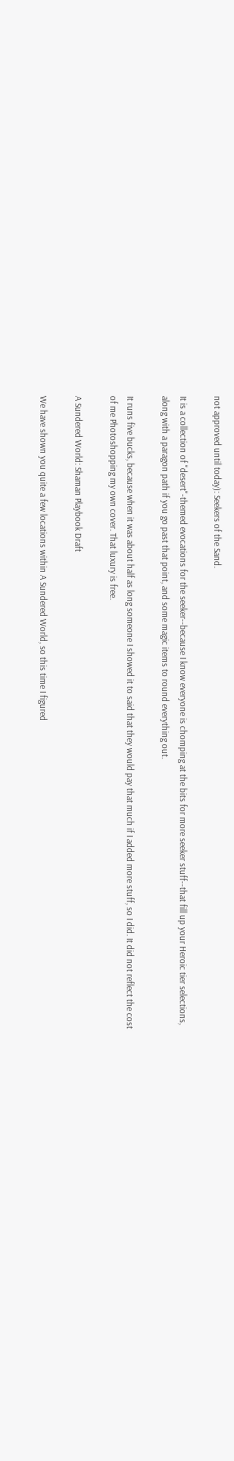not approved until today): Seekers of the Sand.

It is a collection of "desert"-themed evocations for the seeker--because I know everyone is chomping at the bits for more seeker stuff--that fill up your Heroic tier selections, along with a paragon path if you go past that point, and some magic items to round everything out.

It runs five bucks, because when it was about half as long someone I showed it to said that they would pay that much if I added more stuff, so I did. It did not reflect the cost of me Photoshopping my own cover. That luxury is free.

A Sundered World: Shaman Playbook Draft

We have shown you quite a few locations within A Sundered World, so this time I figured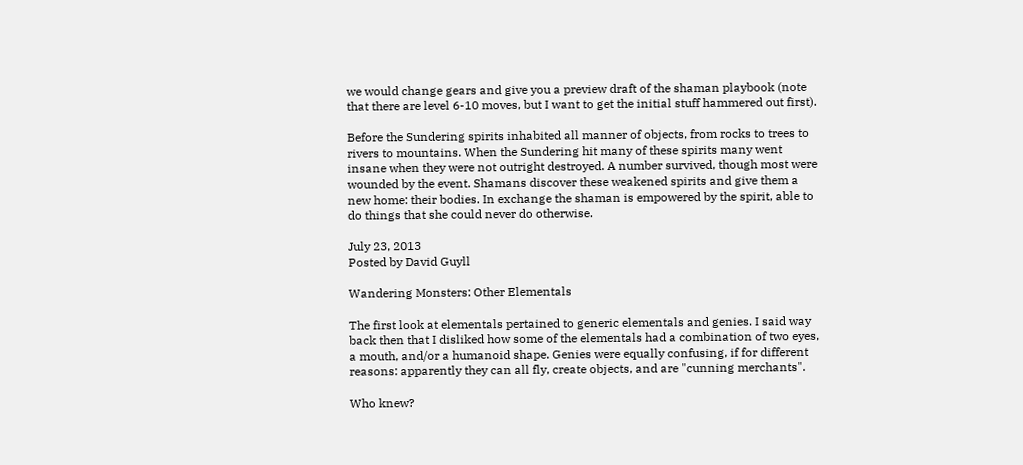we would change gears and give you a preview draft of the shaman playbook (note that there are level 6-10 moves, but I want to get the initial stuff hammered out first).

Before the Sundering spirits inhabited all manner of objects, from rocks to trees to rivers to mountains. When the Sundering hit many of these spirits many went insane when they were not outright destroyed. A number survived, though most were wounded by the event. Shamans discover these weakened spirits and give them a new home: their bodies. In exchange the shaman is empowered by the spirit, able to do things that she could never do otherwise.

July 23, 2013
Posted by David Guyll

Wandering Monsters: Other Elementals

The first look at elementals pertained to generic elementals and genies. I said way back then that I disliked how some of the elementals had a combination of two eyes, a mouth, and/or a humanoid shape. Genies were equally confusing, if for different reasons: apparently they can all fly, create objects, and are "cunning merchants".

Who knew?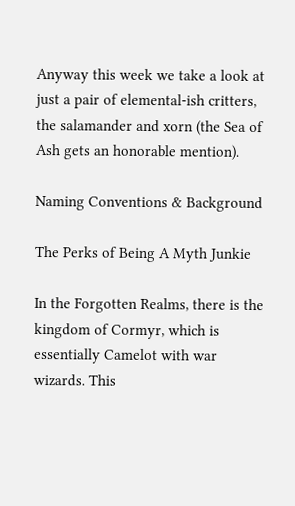Anyway this week we take a look at just a pair of elemental-ish critters, the salamander and xorn (the Sea of Ash gets an honorable mention).

Naming Conventions & Background

The Perks of Being A Myth Junkie

In the Forgotten Realms, there is the kingdom of Cormyr, which is essentially Camelot with war wizards. This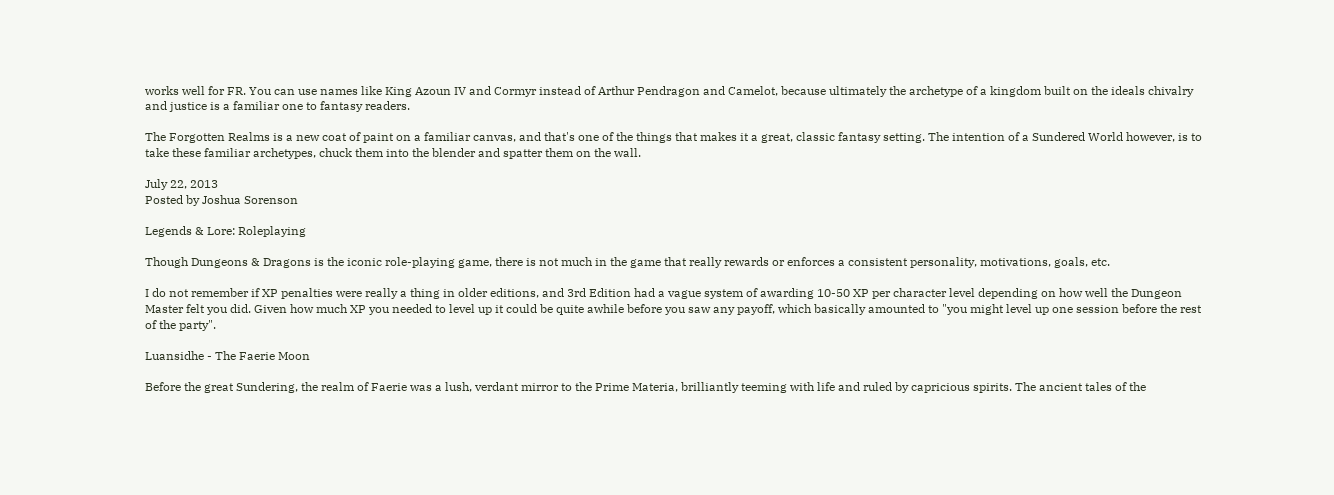works well for FR. You can use names like King Azoun IV and Cormyr instead of Arthur Pendragon and Camelot, because ultimately the archetype of a kingdom built on the ideals chivalry and justice is a familiar one to fantasy readers.

The Forgotten Realms is a new coat of paint on a familiar canvas, and that's one of the things that makes it a great, classic fantasy setting. The intention of a Sundered World however, is to take these familiar archetypes, chuck them into the blender and spatter them on the wall.

July 22, 2013
Posted by Joshua Sorenson

Legends & Lore: Roleplaying

Though Dungeons & Dragons is the iconic role-playing game, there is not much in the game that really rewards or enforces a consistent personality, motivations, goals, etc.

I do not remember if XP penalties were really a thing in older editions, and 3rd Edition had a vague system of awarding 10-50 XP per character level depending on how well the Dungeon Master felt you did. Given how much XP you needed to level up it could be quite awhile before you saw any payoff, which basically amounted to "you might level up one session before the rest of the party".

Luansidhe - The Faerie Moon

Before the great Sundering, the realm of Faerie was a lush, verdant mirror to the Prime Materia, brilliantly teeming with life and ruled by capricious spirits. The ancient tales of the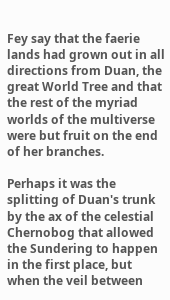Fey say that the faerie lands had grown out in all directions from Duan, the great World Tree and that the rest of the myriad worlds of the multiverse were but fruit on the end of her branches.

Perhaps it was the splitting of Duan's trunk by the ax of the celestial Chernobog that allowed the Sundering to happen in the first place, but when the veil between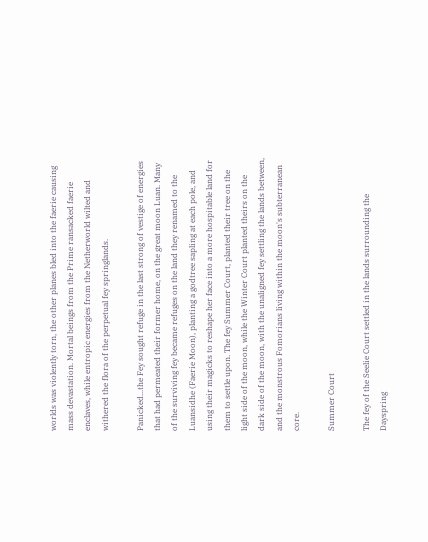worlds was violently torn, the other planes bled into the faerie causing mass devastation. Mortal beings from the Prime ransacked faerie enclaves, while entropic energies from the Netherworld wilted and withered the flora of the perpetual fey springlands.

Panicked...the Fey sought refuge in the last strong of vestige of energies that had permeated their former home, on the great moon Luan. Many of the surviving fey became refuges on the land they renamed to the Luansidhe (Faerie Moon), planting a godtree sapling at each pole, and using their magicks to reshape her face into a more hospitable land for them to settle upon. The fey Summer Court, planted their tree on the light side of the moon, while the Winter Court planted theirs on the dark side of the moon, with the unaligned fey settling the lands between, and the monstrous Fomorians living within the moon's subterranean core.

Summer Court

The fey of the Seelie Court settled in the lands surrounding the Dayspring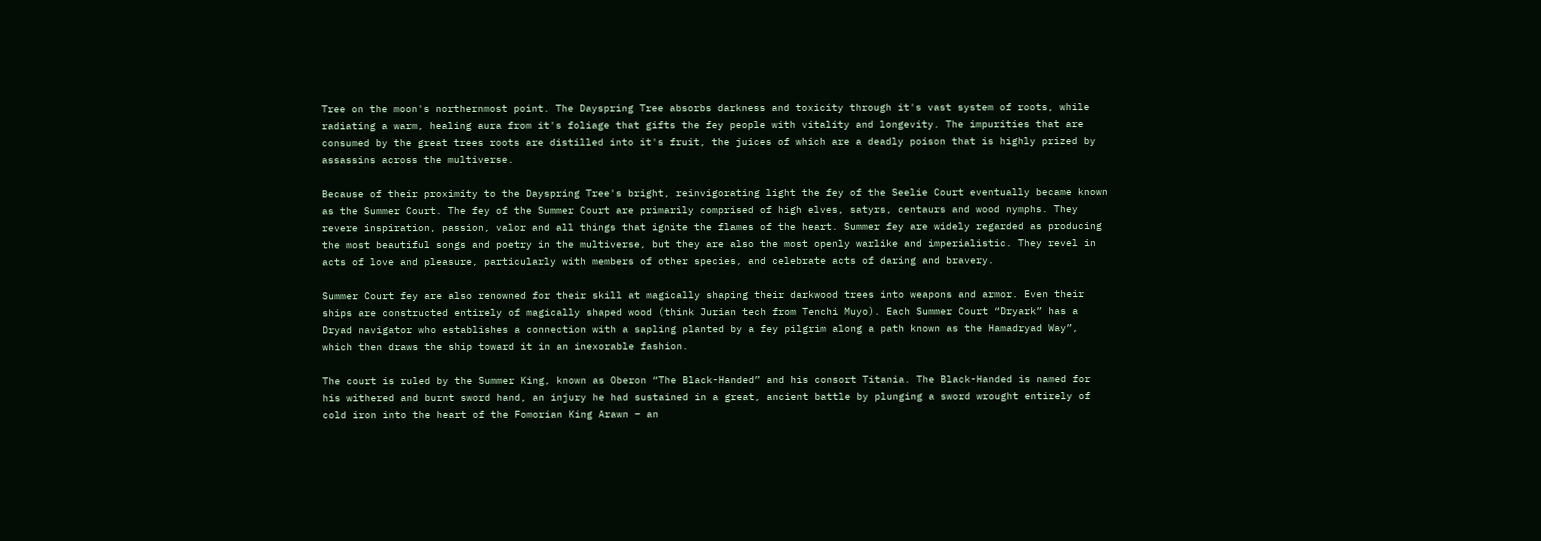Tree on the moon's northernmost point. The Dayspring Tree absorbs darkness and toxicity through it's vast system of roots, while radiating a warm, healing aura from it's foliage that gifts the fey people with vitality and longevity. The impurities that are consumed by the great trees roots are distilled into it's fruit, the juices of which are a deadly poison that is highly prized by assassins across the multiverse.

Because of their proximity to the Dayspring Tree's bright, reinvigorating light the fey of the Seelie Court eventually became known as the Summer Court. The fey of the Summer Court are primarily comprised of high elves, satyrs, centaurs and wood nymphs. They revere inspiration, passion, valor and all things that ignite the flames of the heart. Summer fey are widely regarded as producing the most beautiful songs and poetry in the multiverse, but they are also the most openly warlike and imperialistic. They revel in acts of love and pleasure, particularly with members of other species, and celebrate acts of daring and bravery.

Summer Court fey are also renowned for their skill at magically shaping their darkwood trees into weapons and armor. Even their ships are constructed entirely of magically shaped wood (think Jurian tech from Tenchi Muyo). Each Summer Court “Dryark” has a Dryad navigator who establishes a connection with a sapling planted by a fey pilgrim along a path known as the Hamadryad Way”, which then draws the ship toward it in an inexorable fashion.

The court is ruled by the Summer King, known as Oberon “The Black-Handed” and his consort Titania. The Black-Handed is named for his withered and burnt sword hand, an injury he had sustained in a great, ancient battle by plunging a sword wrought entirely of cold iron into the heart of the Fomorian King Arawn – an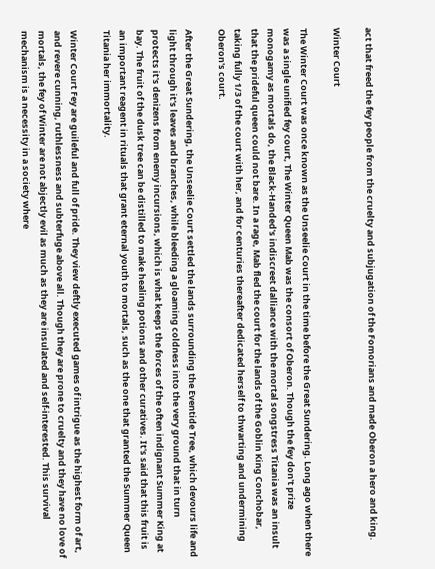act that freed the fey people from the cruelty and subjugation of the Fomorians and made Oberon a hero and king.

Winter Court

The Winter Court was once known as the Unseelie Court in the time before the Great Sundering. Long ago when there was a single unified fey court, The Winter Queen Mab was the consort of Oberon. Though the fey don't prize monogamy as mortals do, the Black-Handed's indiscreet dalliance with the mortal songstress Titania was an insult that the prideful queen could not bare. In a rage, Mab fled the court for the lands of the Goblin King Conchobar, taking fully 1/3 of the court with her, and for centuries thereafter dedicated herself to thwarting and undermining Oberon's court.

After the Great Sundering, the Unseelie Court settled the lands surrounding the Eventide Tree, which devours life and light through it's leaves and branches, while bleeding a gloaming coldness into the very ground that in turn protects it's denizens from enemy incursions, which is what keeps the forces of the often indignant Summer King at bay. The fruit of the dusk tree can be distilled to make healing potions and other curatives. It's said that this fruit is an important reagent in rituals that grant eternal youth to mortals, such as the one that granted the Summer Queen Titania her immortality.

Winter Court Fey are guileful and full of pride. They view deftly executed games of intrigue as the highest form of art, and revere cunning, ruthlessness and subterfuge above all. Though they are prone to cruelty and they have no love of mortals, the fey of Winter are not abjectly evil as much as they are insulated and self-interested. This survival mechanism is a necessity in a society where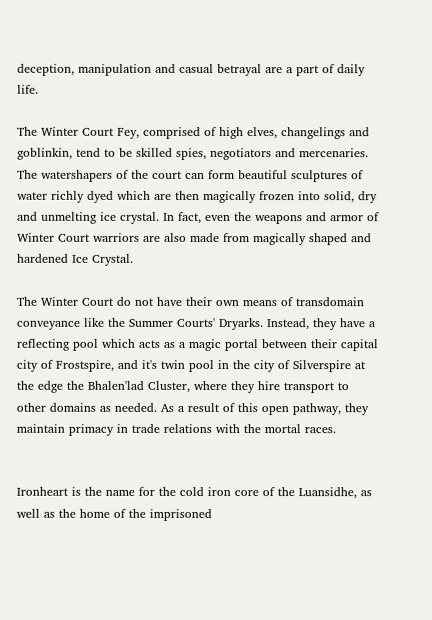deception, manipulation and casual betrayal are a part of daily life.

The Winter Court Fey, comprised of high elves, changelings and goblinkin, tend to be skilled spies, negotiators and mercenaries. The watershapers of the court can form beautiful sculptures of water richly dyed which are then magically frozen into solid, dry and unmelting ice crystal. In fact, even the weapons and armor of Winter Court warriors are also made from magically shaped and hardened Ice Crystal.

The Winter Court do not have their own means of transdomain conveyance like the Summer Courts' Dryarks. Instead, they have a reflecting pool which acts as a magic portal between their capital city of Frostspire, and it's twin pool in the city of Silverspire at the edge the Bhalen'lad Cluster, where they hire transport to other domains as needed. As a result of this open pathway, they maintain primacy in trade relations with the mortal races.


Ironheart is the name for the cold iron core of the Luansidhe, as well as the home of the imprisoned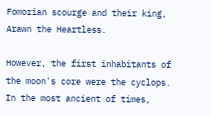Fomorian scourge and their king, Arawn the Heartless.

However, the first inhabitants of the moon's core were the cyclops. In the most ancient of times,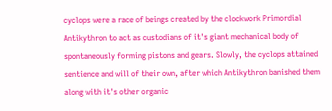cyclops were a race of beings created by the clockwork Primordial Antikythron to act as custodians of it's giant mechanical body of spontaneously forming pistons and gears. Slowly, the cyclops attained sentience and will of their own, after which Antikythron banished them along with it's other organic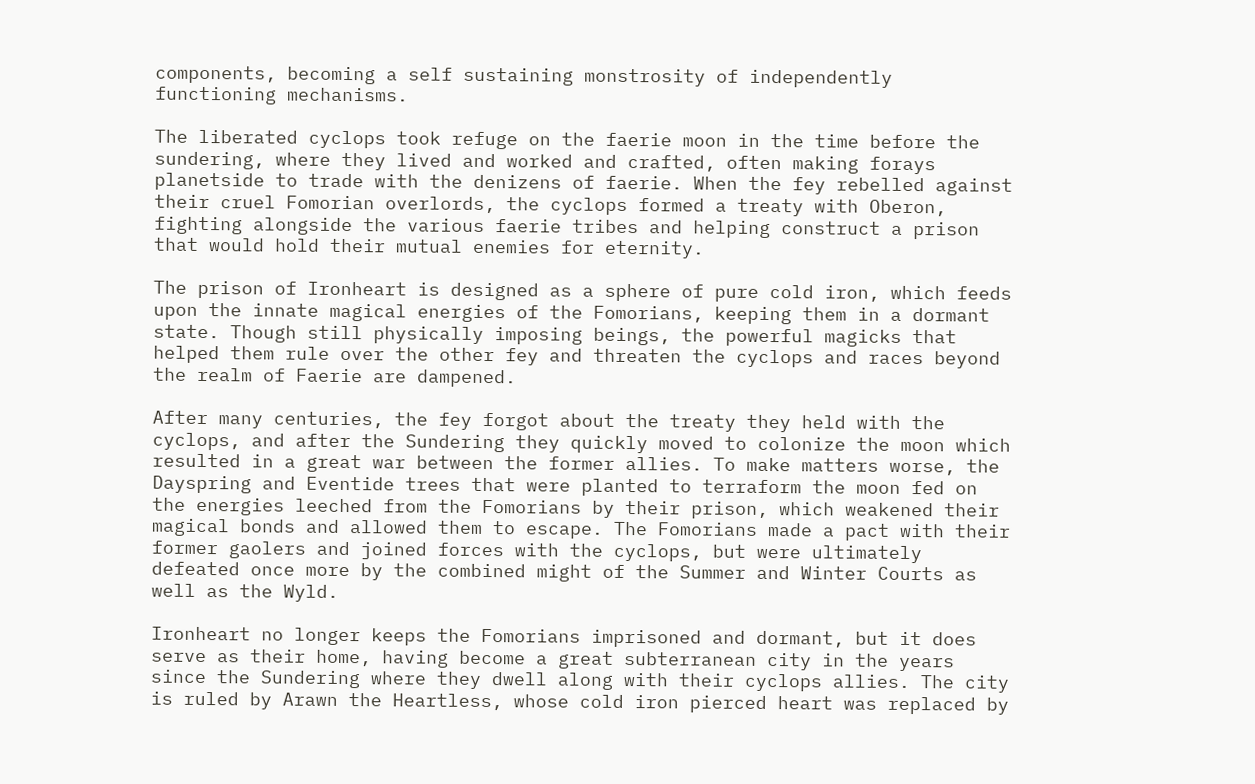components, becoming a self sustaining monstrosity of independently functioning mechanisms.

The liberated cyclops took refuge on the faerie moon in the time before the sundering, where they lived and worked and crafted, often making forays planetside to trade with the denizens of faerie. When the fey rebelled against their cruel Fomorian overlords, the cyclops formed a treaty with Oberon, fighting alongside the various faerie tribes and helping construct a prison that would hold their mutual enemies for eternity.

The prison of Ironheart is designed as a sphere of pure cold iron, which feeds upon the innate magical energies of the Fomorians, keeping them in a dormant state. Though still physically imposing beings, the powerful magicks that helped them rule over the other fey and threaten the cyclops and races beyond the realm of Faerie are dampened.

After many centuries, the fey forgot about the treaty they held with the cyclops, and after the Sundering they quickly moved to colonize the moon which resulted in a great war between the former allies. To make matters worse, the Dayspring and Eventide trees that were planted to terraform the moon fed on the energies leeched from the Fomorians by their prison, which weakened their magical bonds and allowed them to escape. The Fomorians made a pact with their former gaolers and joined forces with the cyclops, but were ultimately defeated once more by the combined might of the Summer and Winter Courts as well as the Wyld.

Ironheart no longer keeps the Fomorians imprisoned and dormant, but it does serve as their home, having become a great subterranean city in the years since the Sundering where they dwell along with their cyclops allies. The city is ruled by Arawn the Heartless, whose cold iron pierced heart was replaced by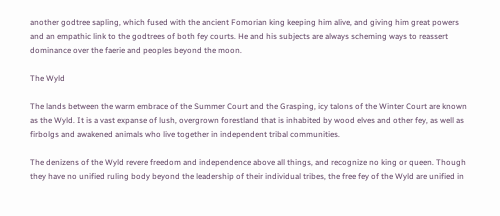another godtree sapling, which fused with the ancient Fomorian king keeping him alive, and giving him great powers and an empathic link to the godtrees of both fey courts. He and his subjects are always scheming ways to reassert dominance over the faerie and peoples beyond the moon.

The Wyld

The lands between the warm embrace of the Summer Court and the Grasping, icy talons of the Winter Court are known as the Wyld. It is a vast expanse of lush, overgrown forestland that is inhabited by wood elves and other fey, as well as firbolgs and awakened animals who live together in independent tribal communities.

The denizens of the Wyld revere freedom and independence above all things, and recognize no king or queen. Though they have no unified ruling body beyond the leadership of their individual tribes, the free fey of the Wyld are unified in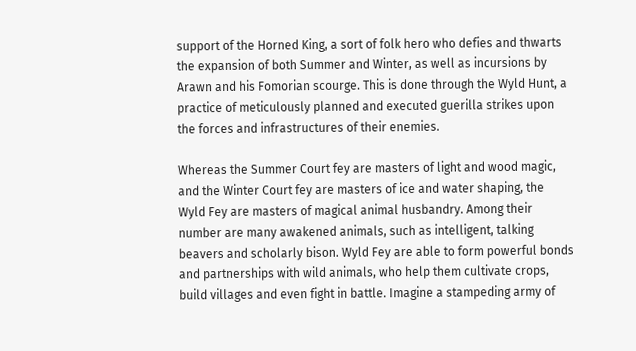support of the Horned King, a sort of folk hero who defies and thwarts the expansion of both Summer and Winter, as well as incursions by Arawn and his Fomorian scourge. This is done through the Wyld Hunt, a practice of meticulously planned and executed guerilla strikes upon the forces and infrastructures of their enemies.

Whereas the Summer Court fey are masters of light and wood magic, and the Winter Court fey are masters of ice and water shaping, the Wyld Fey are masters of magical animal husbandry. Among their number are many awakened animals, such as intelligent, talking beavers and scholarly bison. Wyld Fey are able to form powerful bonds and partnerships with wild animals, who help them cultivate crops, build villages and even fight in battle. Imagine a stampeding army of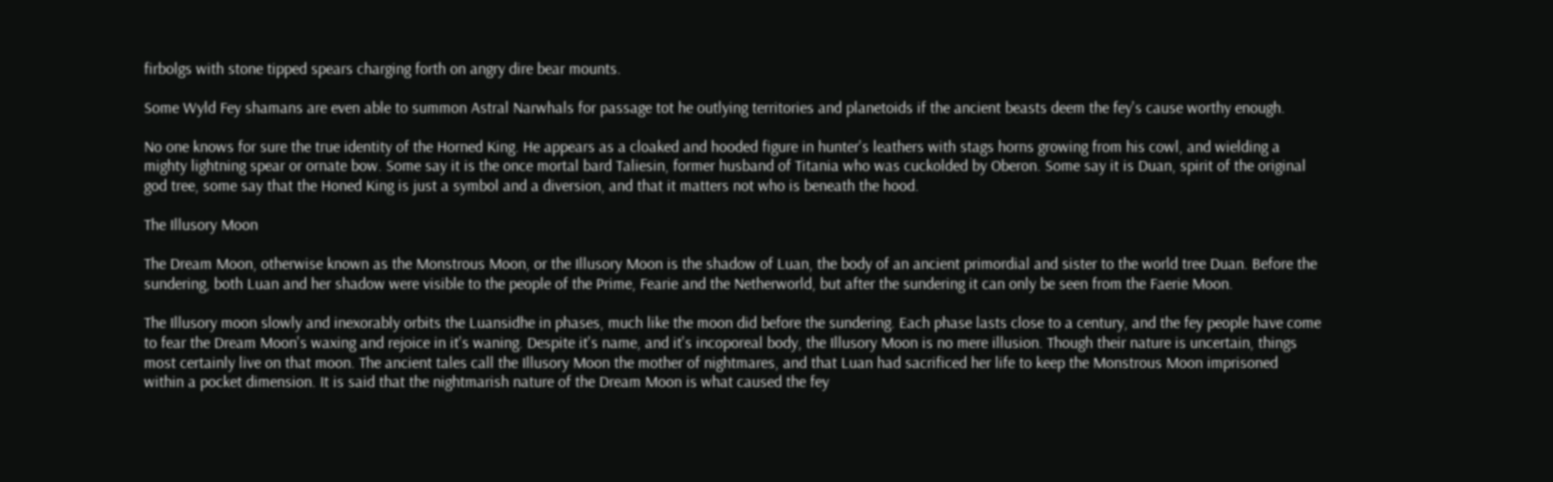firbolgs with stone tipped spears charging forth on angry dire bear mounts.

Some Wyld Fey shamans are even able to summon Astral Narwhals for passage tot he outlying territories and planetoids if the ancient beasts deem the fey's cause worthy enough.

No one knows for sure the true identity of the Horned King. He appears as a cloaked and hooded figure in hunter's leathers with stags horns growing from his cowl, and wielding a mighty lightning spear or ornate bow. Some say it is the once mortal bard Taliesin, former husband of Titania who was cuckolded by Oberon. Some say it is Duan, spirit of the original god tree, some say that the Honed King is just a symbol and a diversion, and that it matters not who is beneath the hood.

The Illusory Moon

The Dream Moon, otherwise known as the Monstrous Moon, or the Illusory Moon is the shadow of Luan, the body of an ancient primordial and sister to the world tree Duan. Before the sundering, both Luan and her shadow were visible to the people of the Prime, Fearie and the Netherworld, but after the sundering it can only be seen from the Faerie Moon.

The Illusory moon slowly and inexorably orbits the Luansidhe in phases, much like the moon did before the sundering. Each phase lasts close to a century, and the fey people have come to fear the Dream Moon's waxing and rejoice in it's waning. Despite it's name, and it's incoporeal body, the Illusory Moon is no mere illusion. Though their nature is uncertain, things most certainly live on that moon. The ancient tales call the Illusory Moon the mother of nightmares, and that Luan had sacrificed her life to keep the Monstrous Moon imprisoned within a pocket dimension. It is said that the nightmarish nature of the Dream Moon is what caused the fey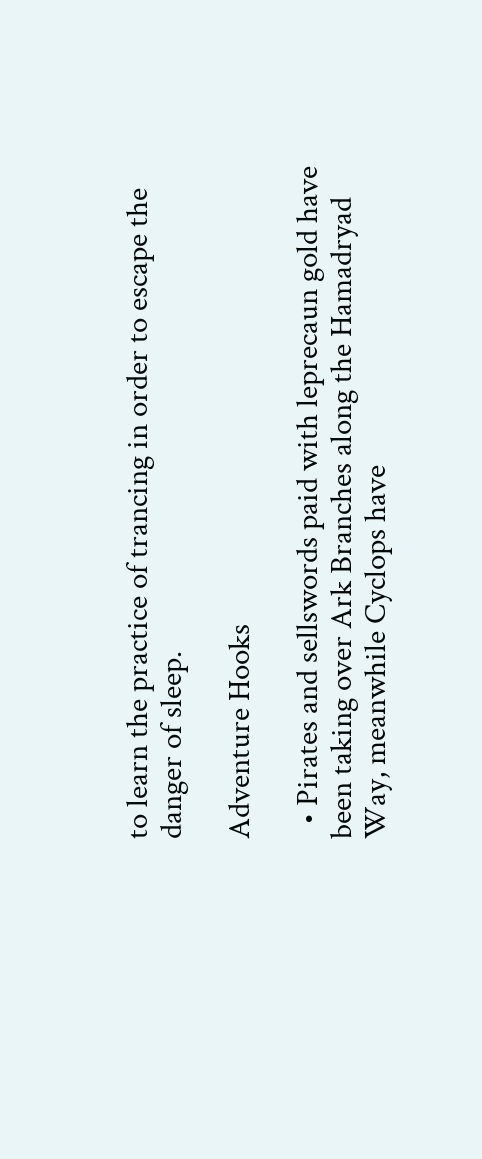to learn the practice of trancing in order to escape the danger of sleep.

Adventure Hooks

  • Pirates and sellswords paid with leprecaun gold have been taking over Ark Branches along the Hamadryad Way, meanwhile Cyclops have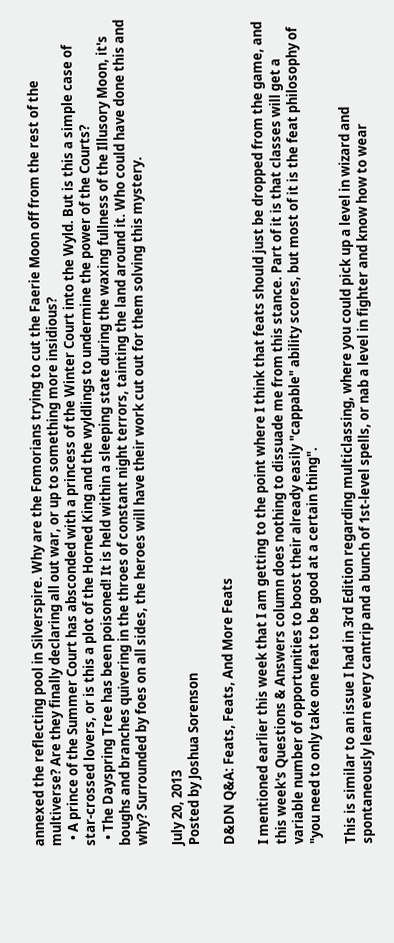annexed the reflecting pool in Silverspire. Why are the Fomorians trying to cut the Faerie Moon off from the rest of the multiverse? Are they finally declaring all out war, or up to something more insidious?
  • A prince of the Summer Court has absconded with a princess of the Winter Court into the Wyld. But is this a simple case of star-crossed lovers, or is this a plot of the Horned King and the wyldlings to undermine the power of the Courts?
  • The Dayspring Tree has been poisoned! It is held within a sleeping state during the waxing fullness of the Illusory Moon, it's boughs and branches quivering in the throes of constant night terrors, tainting the land around it. Who could have done this and why? Surrounded by foes on all sides, the heroes will have their work cut out for them solving this mystery.

July 20, 2013
Posted by Joshua Sorenson

D&DN Q&A: Feats, Feats, And More Feats

I mentioned earlier this week that I am getting to the point where I think that feats should just be dropped from the game, and this week's Questions & Answers column does nothing to dissuade me from this stance. Part of it is that classes will get a variable number of opportunities to boost their already easily "cappable" ability scores, but most of it is the feat philosophy of "you need to only take one feat to be good at a certain thing".

This is similar to an issue I had in 3rd Edition regarding multiclassing, where you could pick up a level in wizard and spontaneously learn every cantrip and a bunch of 1st-level spells, or nab a level in fighter and know how to wear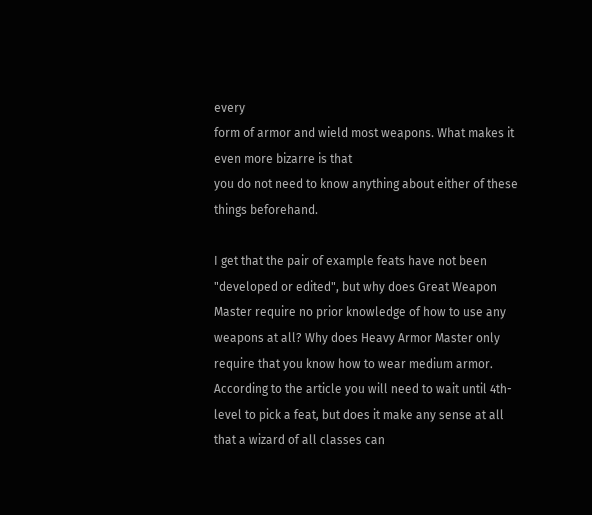every
form of armor and wield most weapons. What makes it even more bizarre is that
you do not need to know anything about either of these things beforehand.

I get that the pair of example feats have not been "developed or edited", but why does Great Weapon Master require no prior knowledge of how to use any weapons at all? Why does Heavy Armor Master only require that you know how to wear medium armor. According to the article you will need to wait until 4th-level to pick a feat, but does it make any sense at all that a wizard of all classes can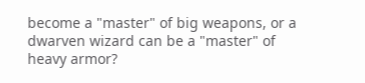become a "master" of big weapons, or a dwarven wizard can be a "master" of heavy armor?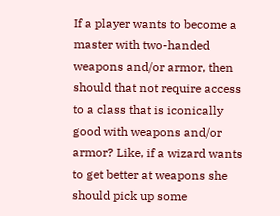If a player wants to become a master with two-handed weapons and/or armor, then should that not require access to a class that is iconically good with weapons and/or armor? Like, if a wizard wants to get better at weapons she should pick up some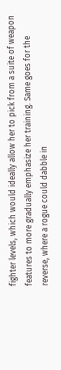fighter levels, which would ideally allow her to pick from a suite of weapon features to more gradually emphasize her training. Same goes for the reverse, where a rogue could dabble in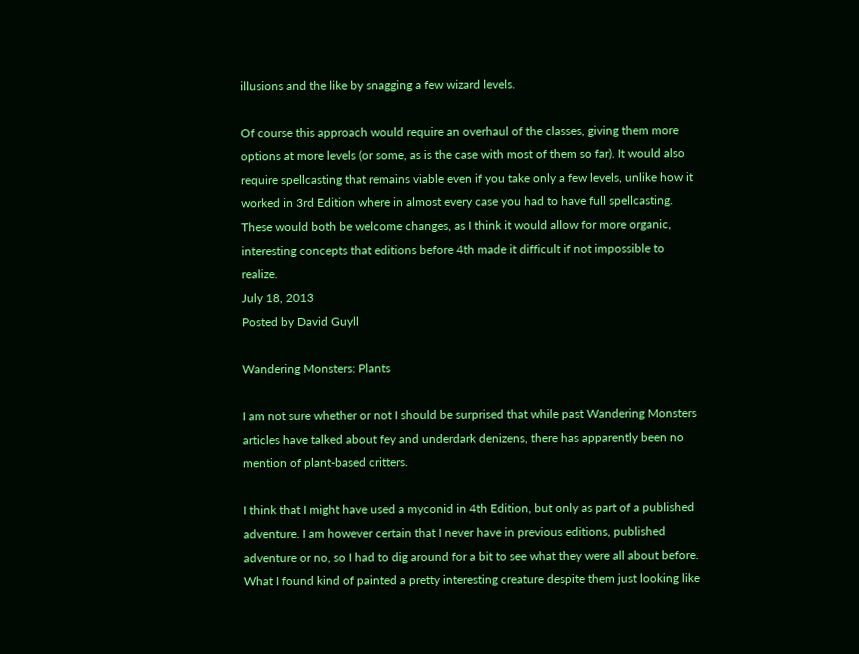illusions and the like by snagging a few wizard levels.

Of course this approach would require an overhaul of the classes, giving them more options at more levels (or some, as is the case with most of them so far). It would also require spellcasting that remains viable even if you take only a few levels, unlike how it worked in 3rd Edition where in almost every case you had to have full spellcasting. These would both be welcome changes, as I think it would allow for more organic, interesting concepts that editions before 4th made it difficult if not impossible to realize.
July 18, 2013
Posted by David Guyll

Wandering Monsters: Plants

I am not sure whether or not I should be surprised that while past Wandering Monsters articles have talked about fey and underdark denizens, there has apparently been no mention of plant-based critters.

I think that I might have used a myconid in 4th Edition, but only as part of a published adventure. I am however certain that I never have in previous editions, published adventure or no, so I had to dig around for a bit to see what they were all about before. What I found kind of painted a pretty interesting creature despite them just looking like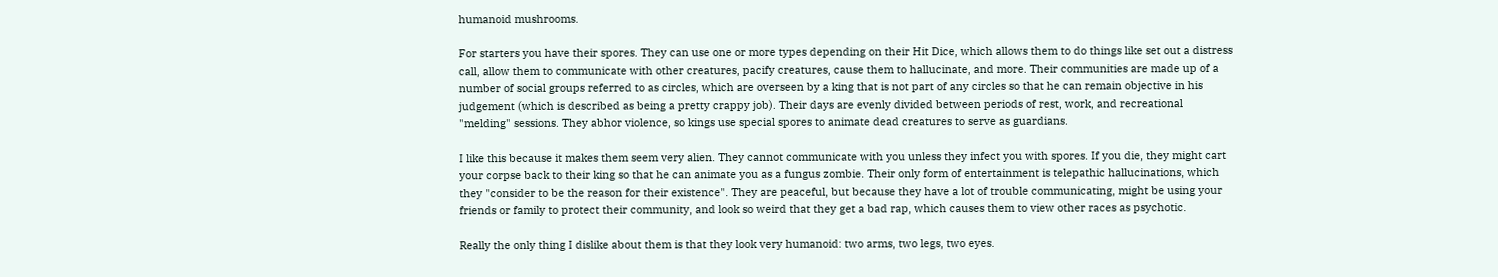humanoid mushrooms.

For starters you have their spores. They can use one or more types depending on their Hit Dice, which allows them to do things like set out a distress call, allow them to communicate with other creatures, pacify creatures, cause them to hallucinate, and more. Their communities are made up of a number of social groups referred to as circles, which are overseen by a king that is not part of any circles so that he can remain objective in his judgement (which is described as being a pretty crappy job). Their days are evenly divided between periods of rest, work, and recreational "melding" sessions. They abhor violence, so kings use special spores to animate dead creatures to serve as guardians.

I like this because it makes them seem very alien. They cannot communicate with you unless they infect you with spores. If you die, they might cart your corpse back to their king so that he can animate you as a fungus zombie. Their only form of entertainment is telepathic hallucinations, which they "consider to be the reason for their existence". They are peaceful, but because they have a lot of trouble communicating, might be using your friends or family to protect their community, and look so weird that they get a bad rap, which causes them to view other races as psychotic.

Really the only thing I dislike about them is that they look very humanoid: two arms, two legs, two eyes.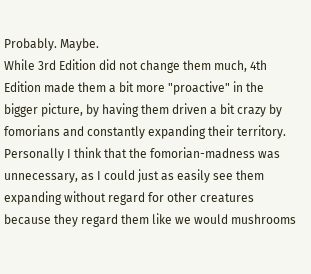Probably. Maybe.
While 3rd Edition did not change them much, 4th Edition made them a bit more "proactive" in the bigger picture, by having them driven a bit crazy by fomorians and constantly expanding their territory. Personally I think that the fomorian-madness was unnecessary, as I could just as easily see them expanding without regard for other creatures because they regard them like we would mushrooms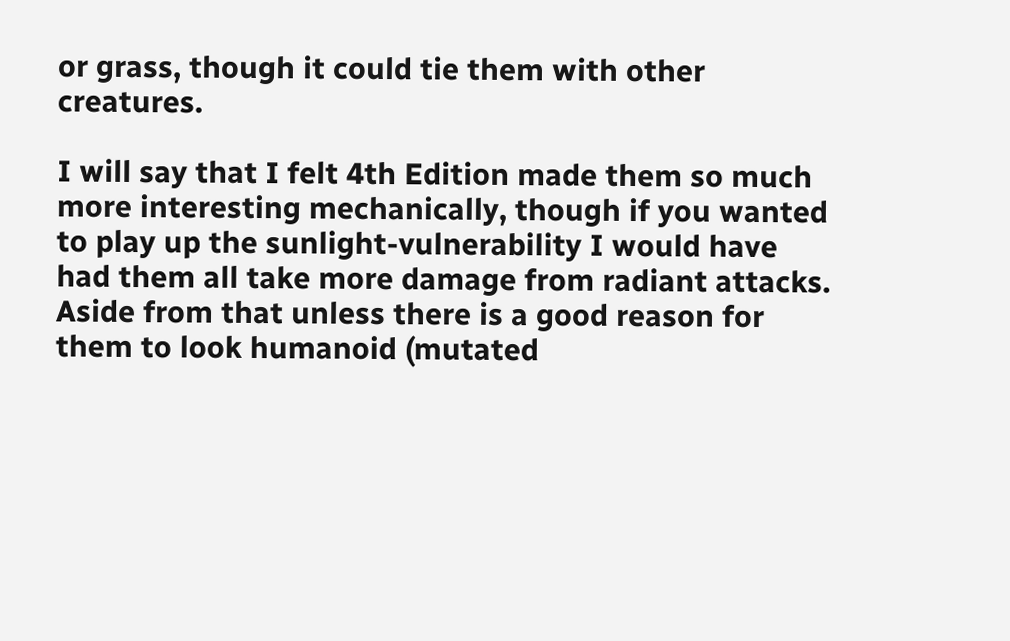or grass, though it could tie them with other creatures.

I will say that I felt 4th Edition made them so much more interesting mechanically, though if you wanted to play up the sunlight-vulnerability I would have had them all take more damage from radiant attacks. Aside from that unless there is a good reason for them to look humanoid (mutated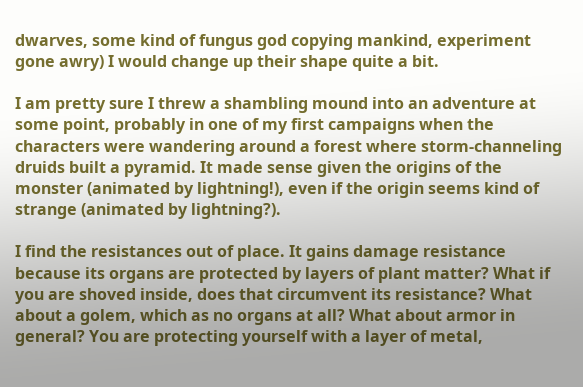dwarves, some kind of fungus god copying mankind, experiment gone awry) I would change up their shape quite a bit.

I am pretty sure I threw a shambling mound into an adventure at some point, probably in one of my first campaigns when the characters were wandering around a forest where storm-channeling druids built a pyramid. It made sense given the origins of the monster (animated by lightning!), even if the origin seems kind of strange (animated by lightning?).

I find the resistances out of place. It gains damage resistance because its organs are protected by layers of plant matter? What if you are shoved inside, does that circumvent its resistance? What about a golem, which as no organs at all? What about armor in general? You are protecting yourself with a layer of metal,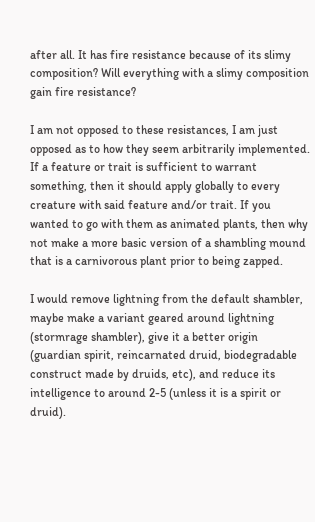after all. It has fire resistance because of its slimy composition? Will everything with a slimy composition gain fire resistance?

I am not opposed to these resistances, I am just opposed as to how they seem arbitrarily implemented. If a feature or trait is sufficient to warrant something, then it should apply globally to every creature with said feature and/or trait. If you wanted to go with them as animated plants, then why not make a more basic version of a shambling mound that is a carnivorous plant prior to being zapped.

I would remove lightning from the default shambler, maybe make a variant geared around lightning (stormrage shambler), give it a better origin (guardian spirit, reincarnated druid, biodegradable construct made by druids, etc), and reduce its intelligence to around 2-5 (unless it is a spirit or druid).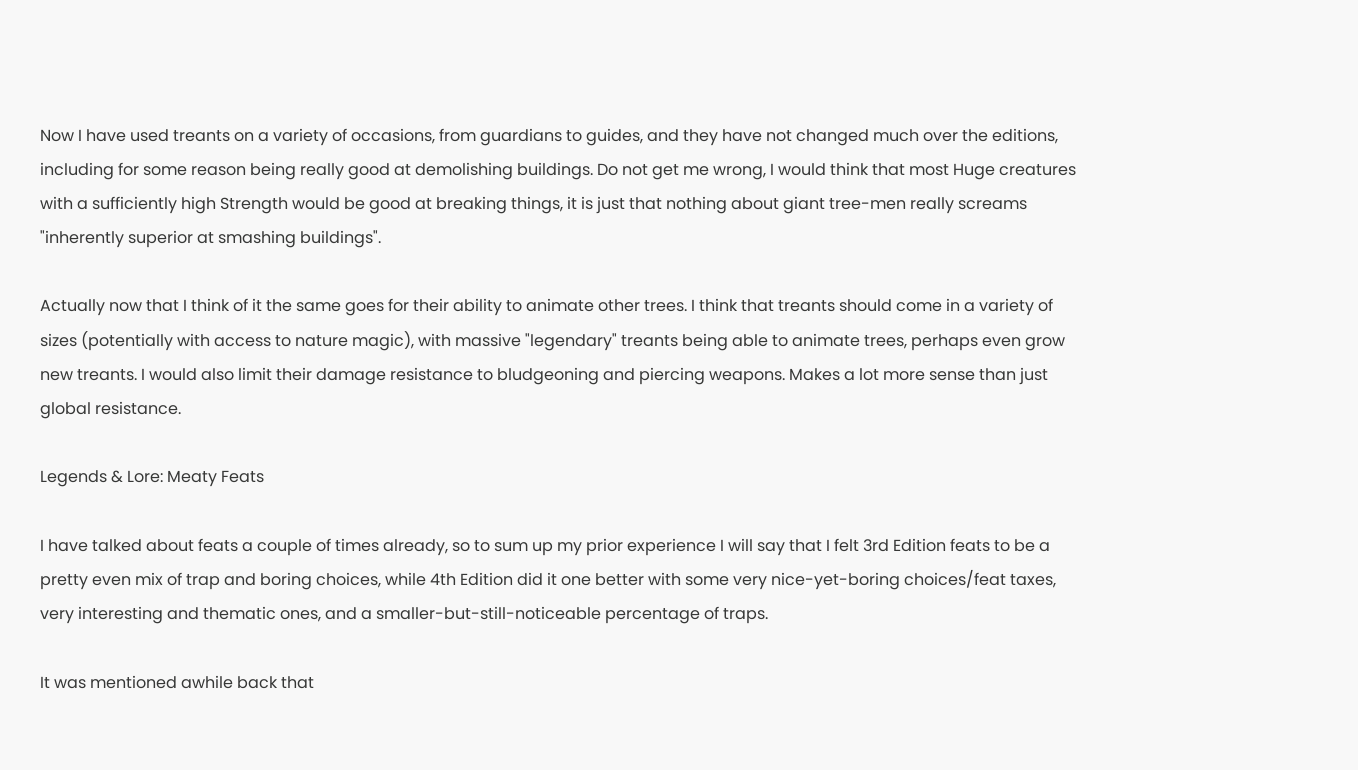Now I have used treants on a variety of occasions, from guardians to guides, and they have not changed much over the editions, including for some reason being really good at demolishing buildings. Do not get me wrong, I would think that most Huge creatures with a sufficiently high Strength would be good at breaking things, it is just that nothing about giant tree-men really screams "inherently superior at smashing buildings".

Actually now that I think of it the same goes for their ability to animate other trees. I think that treants should come in a variety of sizes (potentially with access to nature magic), with massive "legendary" treants being able to animate trees, perhaps even grow new treants. I would also limit their damage resistance to bludgeoning and piercing weapons. Makes a lot more sense than just global resistance.

Legends & Lore: Meaty Feats

I have talked about feats a couple of times already, so to sum up my prior experience I will say that I felt 3rd Edition feats to be a pretty even mix of trap and boring choices, while 4th Edition did it one better with some very nice-yet-boring choices/feat taxes, very interesting and thematic ones, and a smaller-but-still-noticeable percentage of traps.

It was mentioned awhile back that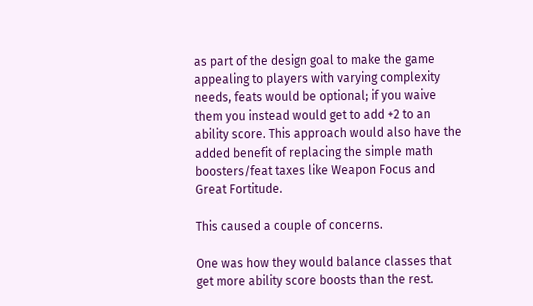as part of the design goal to make the game appealing to players with varying complexity needs, feats would be optional; if you waive them you instead would get to add +2 to an ability score. This approach would also have the added benefit of replacing the simple math boosters/feat taxes like Weapon Focus and Great Fortitude.

This caused a couple of concerns.

One was how they would balance classes that get more ability score boosts than the rest.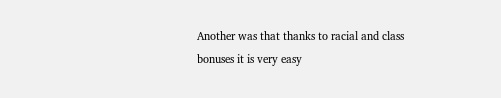Another was that thanks to racial and class bonuses it is very easy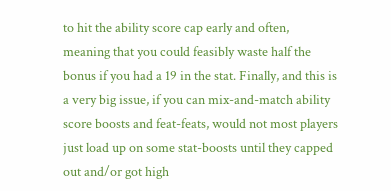to hit the ability score cap early and often, meaning that you could feasibly waste half the bonus if you had a 19 in the stat. Finally, and this is a very big issue, if you can mix-and-match ability score boosts and feat-feats, would not most players just load up on some stat-boosts until they capped out and/or got high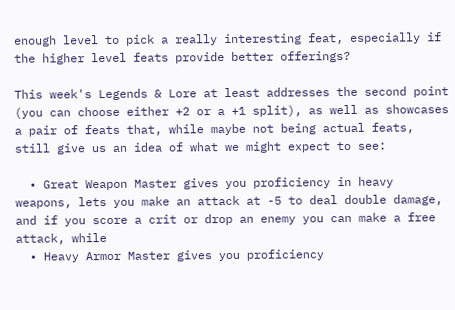enough level to pick a really interesting feat, especially if the higher level feats provide better offerings?

This week's Legends & Lore at least addresses the second point (you can choose either +2 or a +1 split), as well as showcases a pair of feats that, while maybe not being actual feats, still give us an idea of what we might expect to see:

  • Great Weapon Master gives you proficiency in heavy weapons, lets you make an attack at -5 to deal double damage, and if you score a crit or drop an enemy you can make a free attack, while
  • Heavy Armor Master gives you proficiency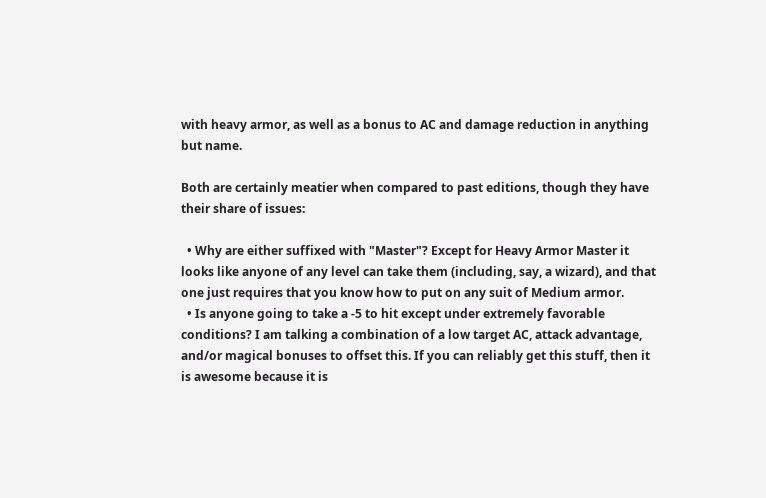with heavy armor, as well as a bonus to AC and damage reduction in anything but name.

Both are certainly meatier when compared to past editions, though they have their share of issues:

  • Why are either suffixed with "Master"? Except for Heavy Armor Master it looks like anyone of any level can take them (including, say, a wizard), and that one just requires that you know how to put on any suit of Medium armor.
  • Is anyone going to take a -5 to hit except under extremely favorable conditions? I am talking a combination of a low target AC, attack advantage, and/or magical bonuses to offset this. If you can reliably get this stuff, then it is awesome because it is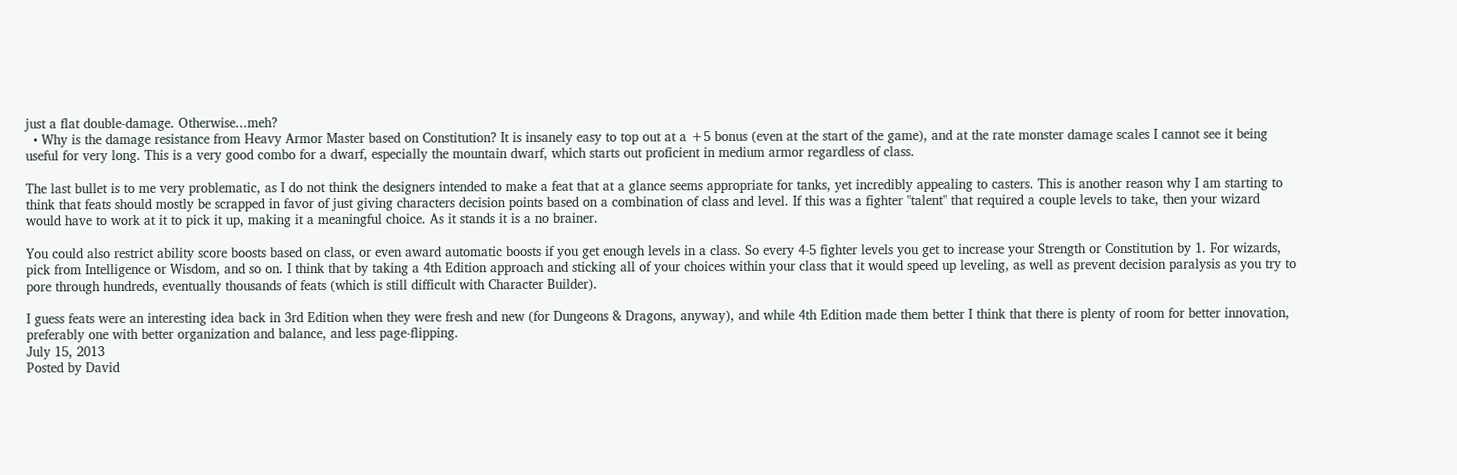just a flat double-damage. Otherwise...meh?
  • Why is the damage resistance from Heavy Armor Master based on Constitution? It is insanely easy to top out at a +5 bonus (even at the start of the game), and at the rate monster damage scales I cannot see it being useful for very long. This is a very good combo for a dwarf, especially the mountain dwarf, which starts out proficient in medium armor regardless of class.

The last bullet is to me very problematic, as I do not think the designers intended to make a feat that at a glance seems appropriate for tanks, yet incredibly appealing to casters. This is another reason why I am starting to think that feats should mostly be scrapped in favor of just giving characters decision points based on a combination of class and level. If this was a fighter "talent" that required a couple levels to take, then your wizard would have to work at it to pick it up, making it a meaningful choice. As it stands it is a no brainer.

You could also restrict ability score boosts based on class, or even award automatic boosts if you get enough levels in a class. So every 4-5 fighter levels you get to increase your Strength or Constitution by 1. For wizards, pick from Intelligence or Wisdom, and so on. I think that by taking a 4th Edition approach and sticking all of your choices within your class that it would speed up leveling, as well as prevent decision paralysis as you try to pore through hundreds, eventually thousands of feats (which is still difficult with Character Builder).

I guess feats were an interesting idea back in 3rd Edition when they were fresh and new (for Dungeons & Dragons, anyway), and while 4th Edition made them better I think that there is plenty of room for better innovation, preferably one with better organization and balance, and less page-flipping.
July 15, 2013
Posted by David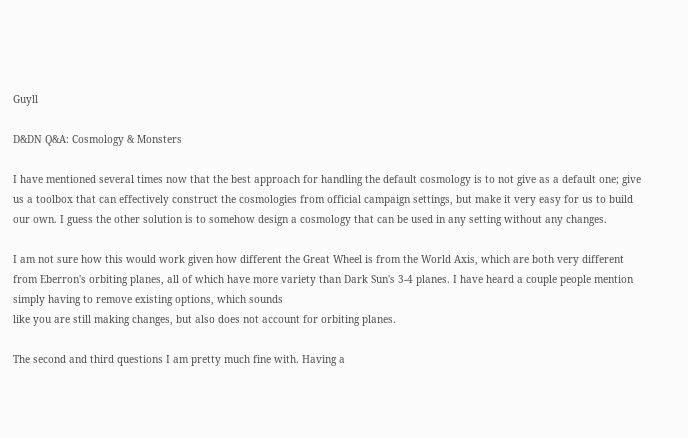Guyll

D&DN Q&A: Cosmology & Monsters

I have mentioned several times now that the best approach for handling the default cosmology is to not give as a default one; give us a toolbox that can effectively construct the cosmologies from official campaign settings, but make it very easy for us to build our own. I guess the other solution is to somehow design a cosmology that can be used in any setting without any changes.

I am not sure how this would work given how different the Great Wheel is from the World Axis, which are both very different from Eberron's orbiting planes, all of which have more variety than Dark Sun's 3-4 planes. I have heard a couple people mention simply having to remove existing options, which sounds
like you are still making changes, but also does not account for orbiting planes.

The second and third questions I am pretty much fine with. Having a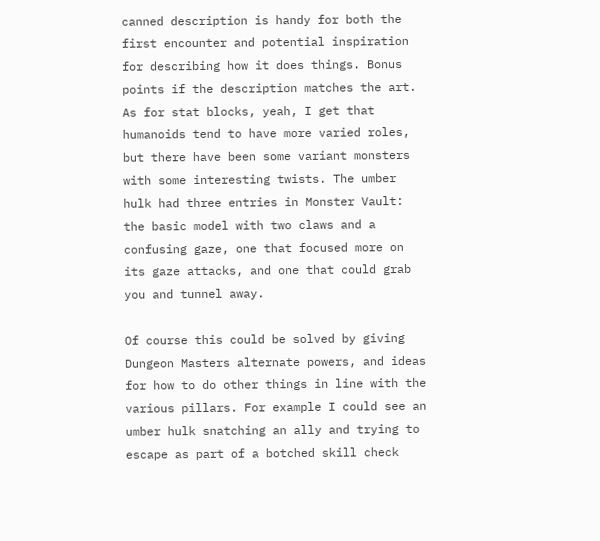canned description is handy for both the first encounter and potential inspiration for describing how it does things. Bonus points if the description matches the art. As for stat blocks, yeah, I get that humanoids tend to have more varied roles, but there have been some variant monsters with some interesting twists. The umber hulk had three entries in Monster Vault: the basic model with two claws and a confusing gaze, one that focused more on its gaze attacks, and one that could grab you and tunnel away.

Of course this could be solved by giving Dungeon Masters alternate powers, and ideas for how to do other things in line with the various pillars. For example I could see an umber hulk snatching an ally and trying to escape as part of a botched skill check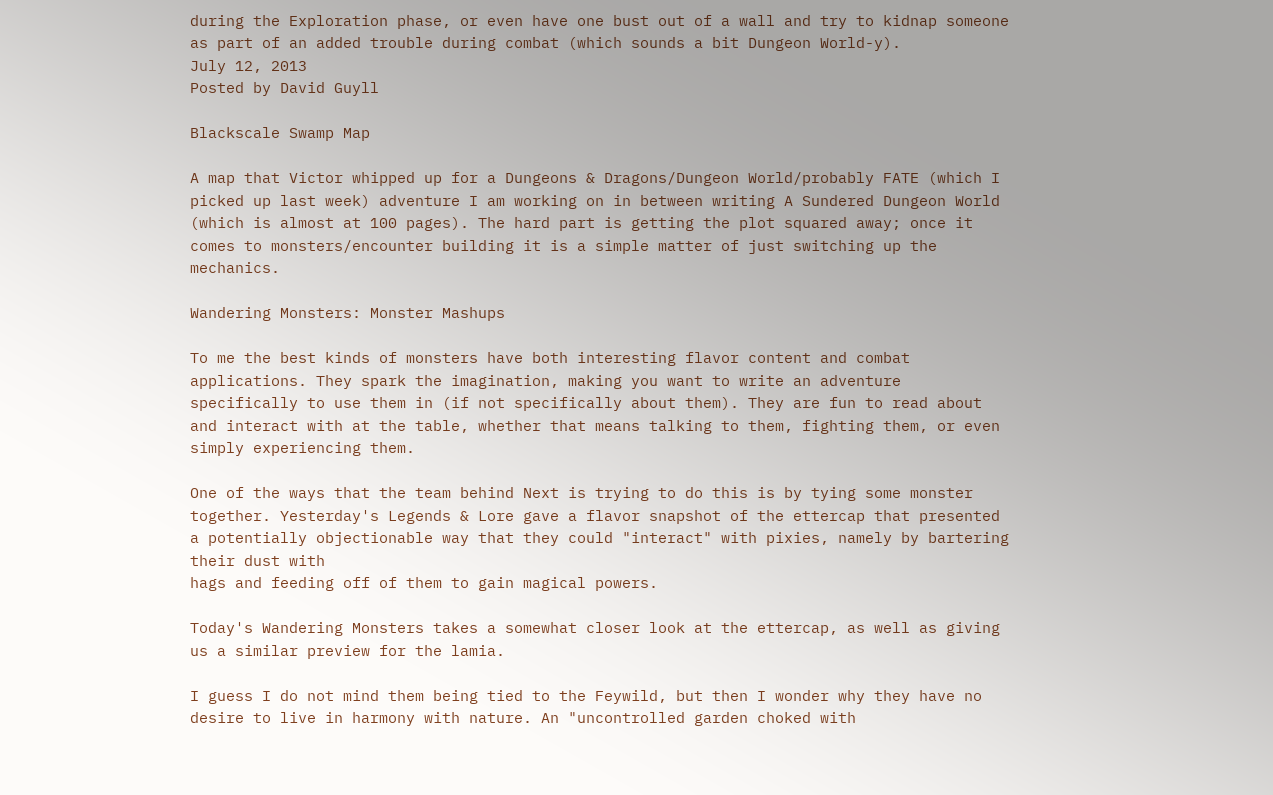during the Exploration phase, or even have one bust out of a wall and try to kidnap someone as part of an added trouble during combat (which sounds a bit Dungeon World-y).
July 12, 2013
Posted by David Guyll

Blackscale Swamp Map

A map that Victor whipped up for a Dungeons & Dragons/Dungeon World/probably FATE (which I picked up last week) adventure I am working on in between writing A Sundered Dungeon World (which is almost at 100 pages). The hard part is getting the plot squared away; once it comes to monsters/encounter building it is a simple matter of just switching up the mechanics.

Wandering Monsters: Monster Mashups

To me the best kinds of monsters have both interesting flavor content and combat applications. They spark the imagination, making you want to write an adventure specifically to use them in (if not specifically about them). They are fun to read about and interact with at the table, whether that means talking to them, fighting them, or even simply experiencing them.

One of the ways that the team behind Next is trying to do this is by tying some monster together. Yesterday's Legends & Lore gave a flavor snapshot of the ettercap that presented a potentially objectionable way that they could "interact" with pixies, namely by bartering their dust with
hags and feeding off of them to gain magical powers.

Today's Wandering Monsters takes a somewhat closer look at the ettercap, as well as giving us a similar preview for the lamia.

I guess I do not mind them being tied to the Feywild, but then I wonder why they have no desire to live in harmony with nature. An "uncontrolled garden choked with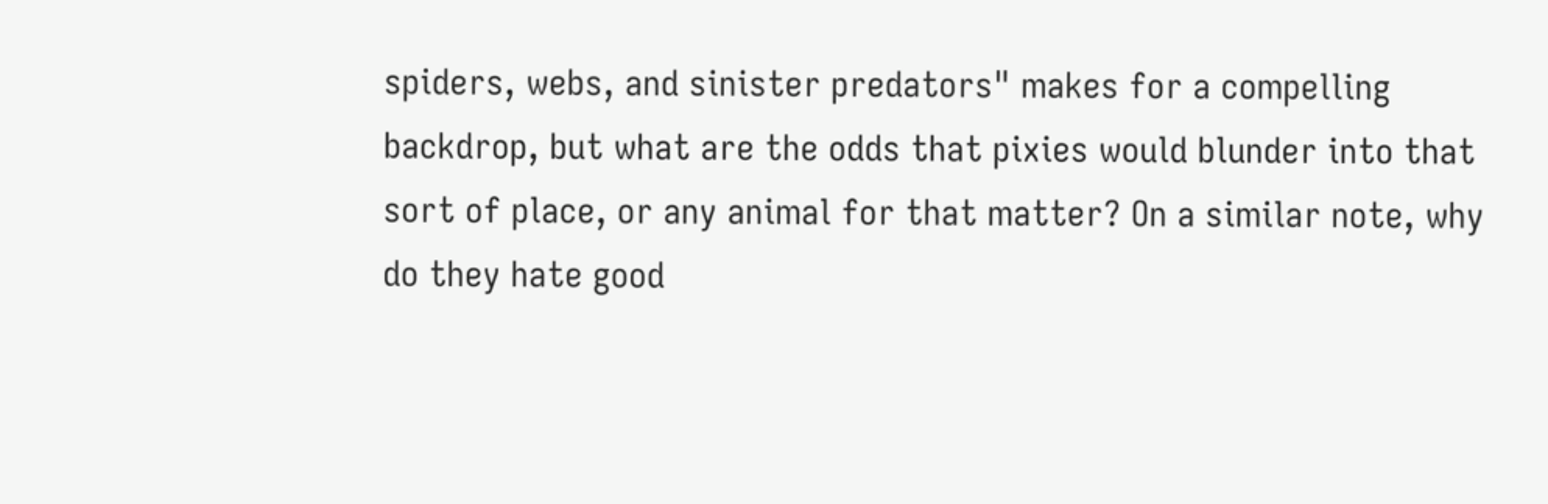spiders, webs, and sinister predators" makes for a compelling backdrop, but what are the odds that pixies would blunder into that sort of place, or any animal for that matter? On a similar note, why do they hate good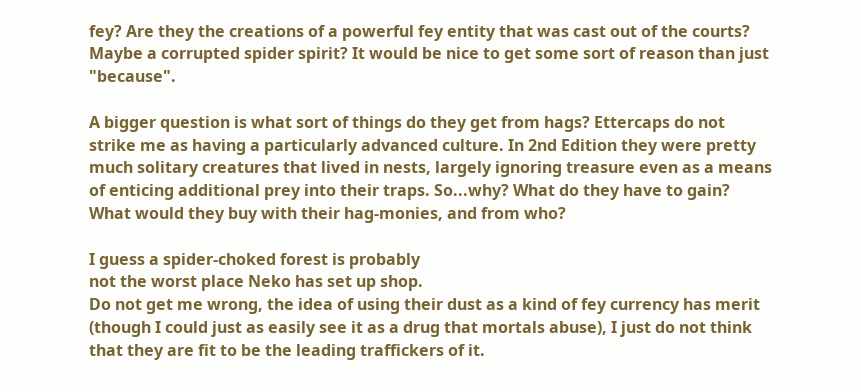fey? Are they the creations of a powerful fey entity that was cast out of the courts? Maybe a corrupted spider spirit? It would be nice to get some sort of reason than just "because".

A bigger question is what sort of things do they get from hags? Ettercaps do not strike me as having a particularly advanced culture. In 2nd Edition they were pretty much solitary creatures that lived in nests, largely ignoring treasure even as a means of enticing additional prey into their traps. So...why? What do they have to gain? What would they buy with their hag-monies, and from who?

I guess a spider-choked forest is probably
not the worst place Neko has set up shop.
Do not get me wrong, the idea of using their dust as a kind of fey currency has merit (though I could just as easily see it as a drug that mortals abuse), I just do not think that they are fit to be the leading traffickers of it.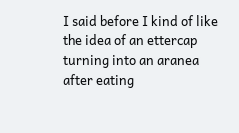I said before I kind of like the idea of an ettercap turning into an aranea after eating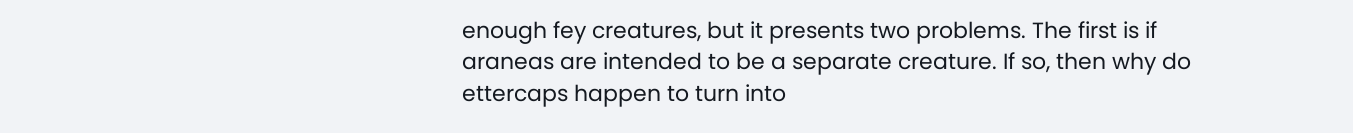enough fey creatures, but it presents two problems. The first is if araneas are intended to be a separate creature. If so, then why do ettercaps happen to turn into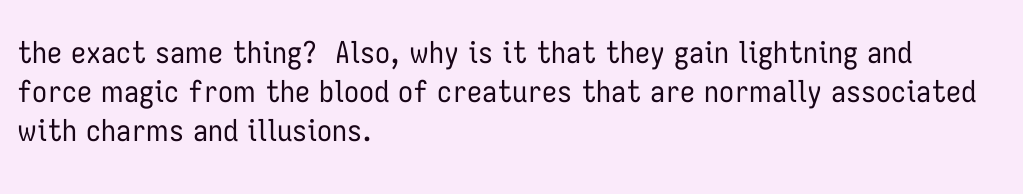the exact same thing?  Also, why is it that they gain lightning and force magic from the blood of creatures that are normally associated with charms and illusions.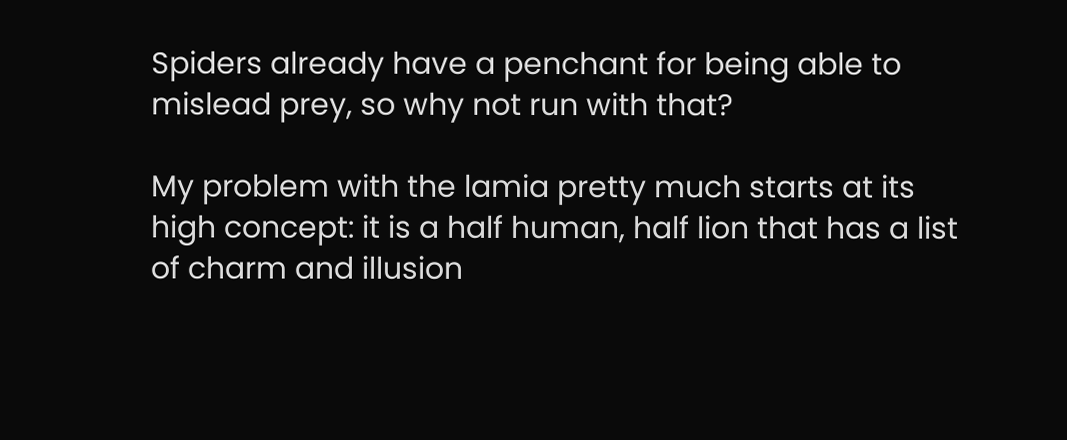Spiders already have a penchant for being able to mislead prey, so why not run with that?

My problem with the lamia pretty much starts at its high concept: it is a half human, half lion that has a list of charm and illusion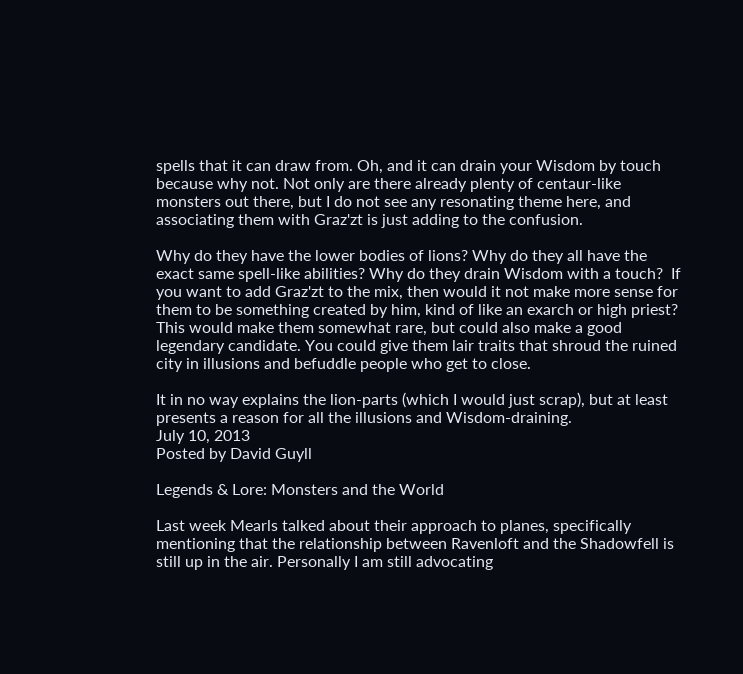spells that it can draw from. Oh, and it can drain your Wisdom by touch because why not. Not only are there already plenty of centaur-like monsters out there, but I do not see any resonating theme here, and associating them with Graz'zt is just adding to the confusion.

Why do they have the lower bodies of lions? Why do they all have the exact same spell-like abilities? Why do they drain Wisdom with a touch?  If you want to add Graz'zt to the mix, then would it not make more sense for them to be something created by him, kind of like an exarch or high priest? This would make them somewhat rare, but could also make a good legendary candidate. You could give them lair traits that shroud the ruined city in illusions and befuddle people who get to close.

It in no way explains the lion-parts (which I would just scrap), but at least presents a reason for all the illusions and Wisdom-draining.
July 10, 2013
Posted by David Guyll

Legends & Lore: Monsters and the World

Last week Mearls talked about their approach to planes, specifically mentioning that the relationship between Ravenloft and the Shadowfell is still up in the air. Personally I am still advocating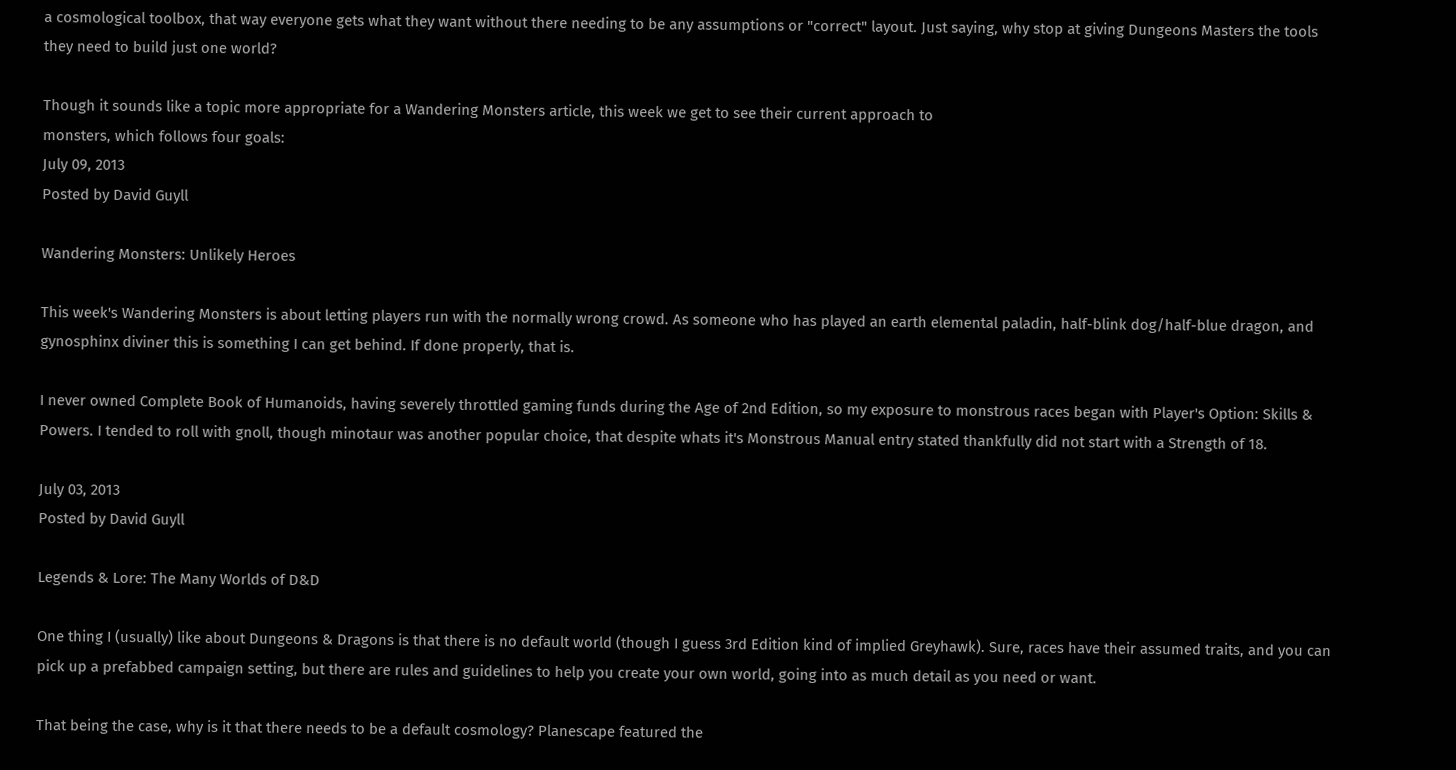a cosmological toolbox, that way everyone gets what they want without there needing to be any assumptions or "correct" layout. Just saying, why stop at giving Dungeons Masters the tools they need to build just one world?

Though it sounds like a topic more appropriate for a Wandering Monsters article, this week we get to see their current approach to
monsters, which follows four goals:
July 09, 2013
Posted by David Guyll

Wandering Monsters: Unlikely Heroes

This week's Wandering Monsters is about letting players run with the normally wrong crowd. As someone who has played an earth elemental paladin, half-blink dog/half-blue dragon, and gynosphinx diviner this is something I can get behind. If done properly, that is.

I never owned Complete Book of Humanoids, having severely throttled gaming funds during the Age of 2nd Edition, so my exposure to monstrous races began with Player's Option: Skills & Powers. I tended to roll with gnoll, though minotaur was another popular choice, that despite whats it's Monstrous Manual entry stated thankfully did not start with a Strength of 18.

July 03, 2013
Posted by David Guyll

Legends & Lore: The Many Worlds of D&D

One thing I (usually) like about Dungeons & Dragons is that there is no default world (though I guess 3rd Edition kind of implied Greyhawk). Sure, races have their assumed traits, and you can pick up a prefabbed campaign setting, but there are rules and guidelines to help you create your own world, going into as much detail as you need or want.

That being the case, why is it that there needs to be a default cosmology? Planescape featured the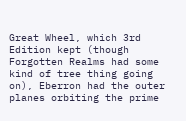Great Wheel, which 3rd Edition kept (though Forgotten Realms had some kind of tree thing going on), Eberron had the outer planes orbiting the prime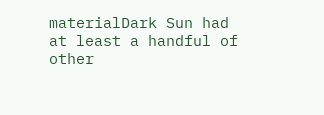materialDark Sun had
at least a handful of other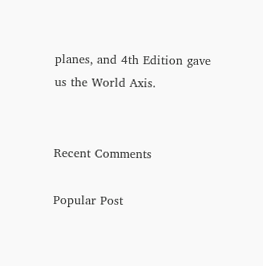planes, and 4th Edition gave us the World Axis.


Recent Comments

Popular Post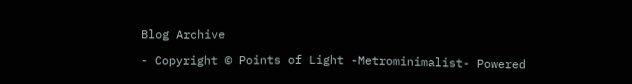Blog Archive

- Copyright © Points of Light -Metrominimalist- Powered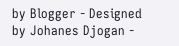by Blogger - Designed by Johanes Djogan -